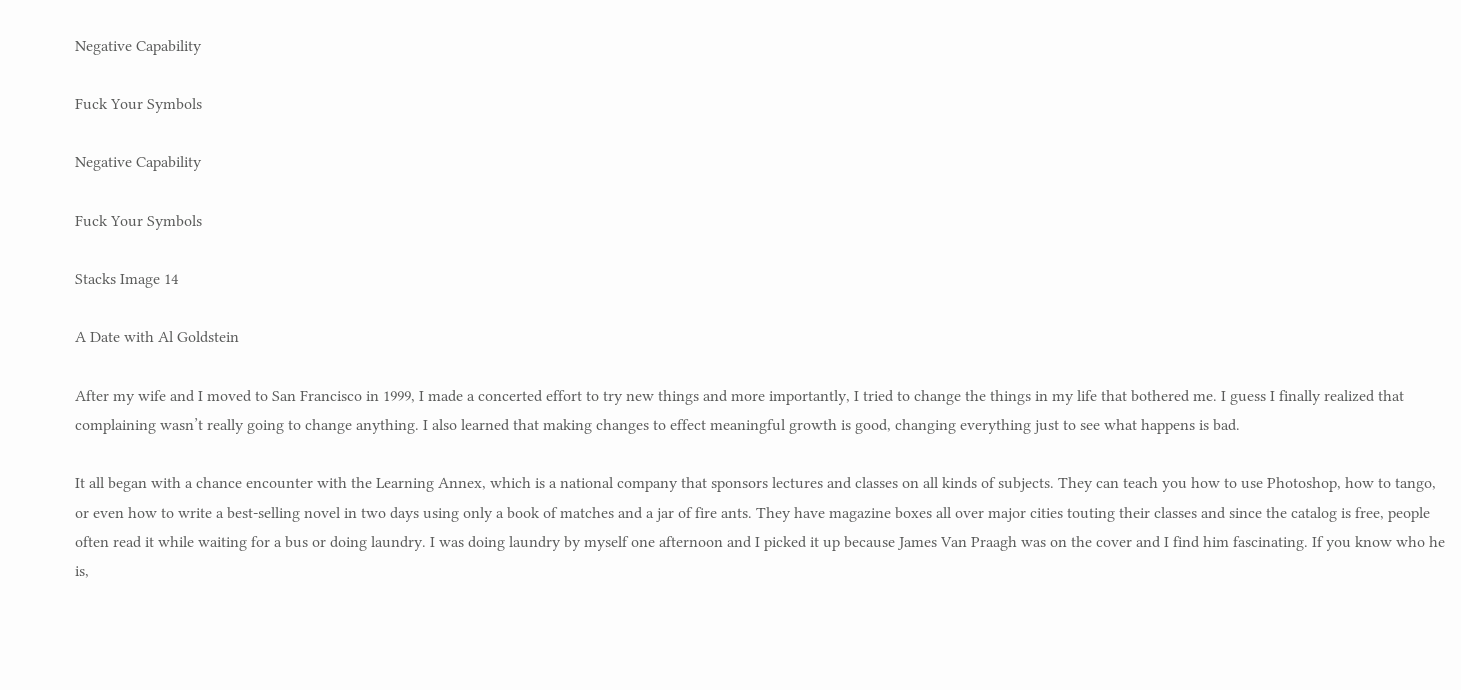Negative Capability

Fuck Your Symbols

Negative Capability

Fuck Your Symbols

Stacks Image 14

A Date with Al Goldstein

After my wife and I moved to San Francisco in 1999, I made a concerted effort to try new things and more importantly, I tried to change the things in my life that bothered me. I guess I finally realized that complaining wasn’t really going to change anything. I also learned that making changes to effect meaningful growth is good, changing everything just to see what happens is bad.

It all began with a chance encounter with the Learning Annex, which is a national company that sponsors lectures and classes on all kinds of subjects. They can teach you how to use Photoshop, how to tango, or even how to write a best-selling novel in two days using only a book of matches and a jar of fire ants. They have magazine boxes all over major cities touting their classes and since the catalog is free, people often read it while waiting for a bus or doing laundry. I was doing laundry by myself one afternoon and I picked it up because James Van Praagh was on the cover and I find him fascinating. If you know who he is,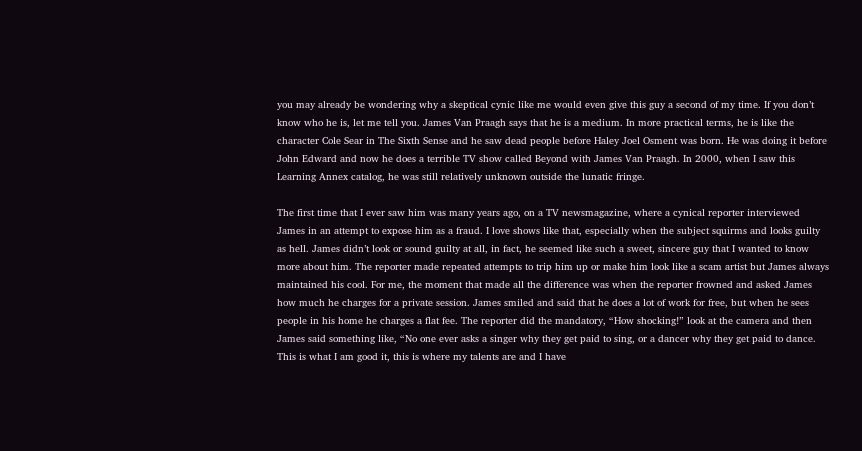you may already be wondering why a skeptical cynic like me would even give this guy a second of my time. If you don’t know who he is, let me tell you. James Van Praagh says that he is a medium. In more practical terms, he is like the character Cole Sear in The Sixth Sense and he saw dead people before Haley Joel Osment was born. He was doing it before John Edward and now he does a terrible TV show called Beyond with James Van Praagh. In 2000, when I saw this Learning Annex catalog, he was still relatively unknown outside the lunatic fringe.

The first time that I ever saw him was many years ago, on a TV newsmagazine, where a cynical reporter interviewed James in an attempt to expose him as a fraud. I love shows like that, especially when the subject squirms and looks guilty as hell. James didn’t look or sound guilty at all, in fact, he seemed like such a sweet, sincere guy that I wanted to know more about him. The reporter made repeated attempts to trip him up or make him look like a scam artist but James always maintained his cool. For me, the moment that made all the difference was when the reporter frowned and asked James how much he charges for a private session. James smiled and said that he does a lot of work for free, but when he sees people in his home he charges a flat fee. The reporter did the mandatory, “How shocking!” look at the camera and then James said something like, “No one ever asks a singer why they get paid to sing, or a dancer why they get paid to dance. This is what I am good it, this is where my talents are and I have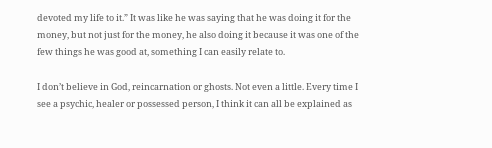devoted my life to it.” It was like he was saying that he was doing it for the money, but not just for the money, he also doing it because it was one of the few things he was good at, something I can easily relate to.

I don’t believe in God, reincarnation or ghosts. Not even a little. Every time I see a psychic, healer or possessed person, I think it can all be explained as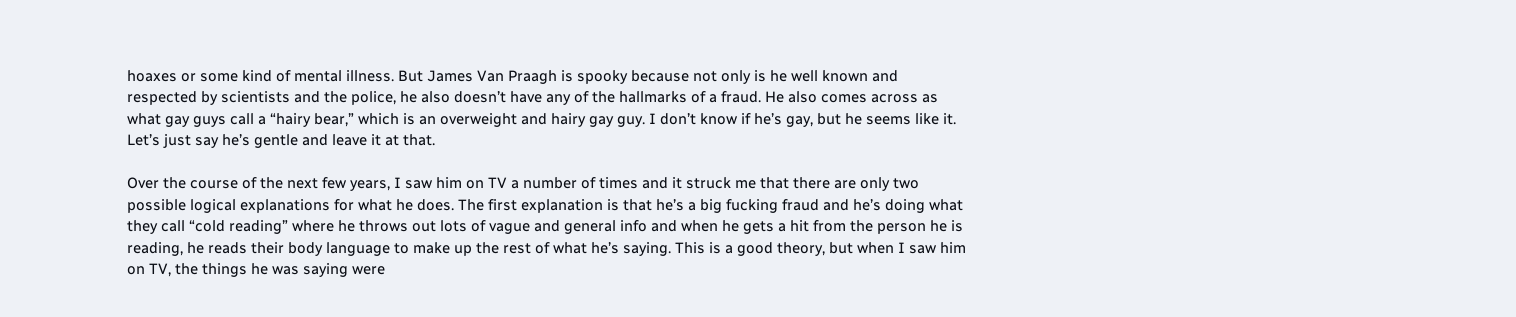hoaxes or some kind of mental illness. But James Van Praagh is spooky because not only is he well known and respected by scientists and the police, he also doesn’t have any of the hallmarks of a fraud. He also comes across as what gay guys call a “hairy bear,” which is an overweight and hairy gay guy. I don’t know if he’s gay, but he seems like it. Let’s just say he’s gentle and leave it at that.

Over the course of the next few years, I saw him on TV a number of times and it struck me that there are only two possible logical explanations for what he does. The first explanation is that he’s a big fucking fraud and he’s doing what they call “cold reading” where he throws out lots of vague and general info and when he gets a hit from the person he is reading, he reads their body language to make up the rest of what he’s saying. This is a good theory, but when I saw him on TV, the things he was saying were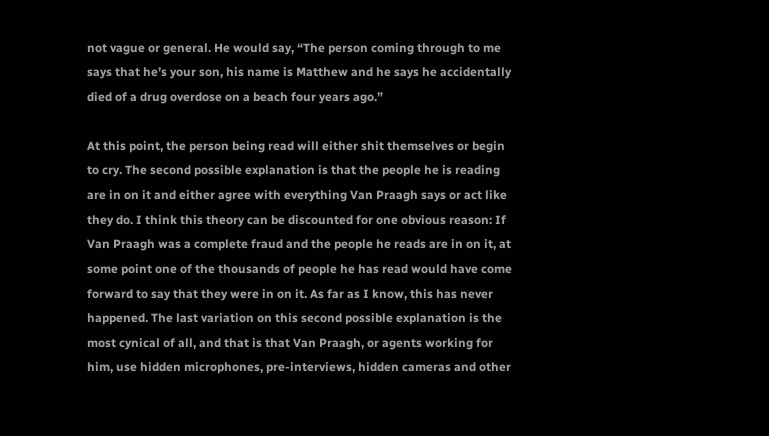not vague or general. He would say, “The person coming through to me says that he’s your son, his name is Matthew and he says he accidentally died of a drug overdose on a beach four years ago.”

At this point, the person being read will either shit themselves or begin to cry. The second possible explanation is that the people he is reading are in on it and either agree with everything Van Praagh says or act like they do. I think this theory can be discounted for one obvious reason: If Van Praagh was a complete fraud and the people he reads are in on it, at some point one of the thousands of people he has read would have come forward to say that they were in on it. As far as I know, this has never happened. The last variation on this second possible explanation is the most cynical of all, and that is that Van Praagh, or agents working for him, use hidden microphones, pre-interviews, hidden cameras and other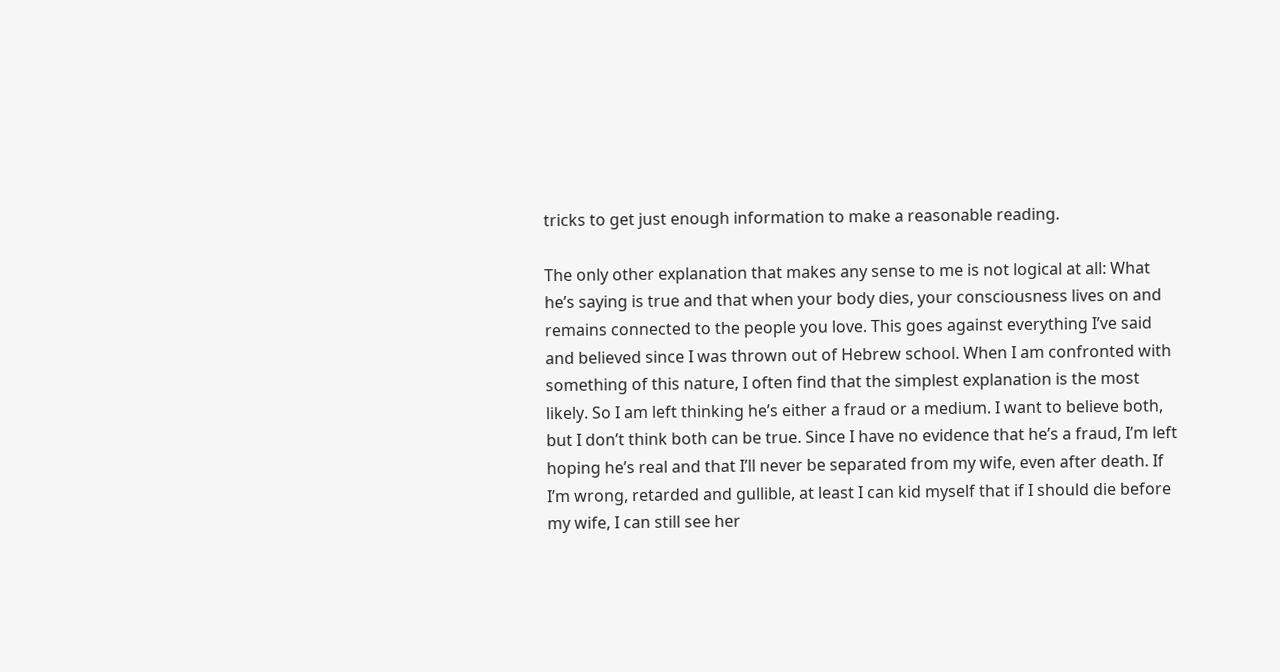tricks to get just enough information to make a reasonable reading.

The only other explanation that makes any sense to me is not logical at all: What he’s saying is true and that when your body dies, your consciousness lives on and remains connected to the people you love. This goes against everything I’ve said and believed since I was thrown out of Hebrew school. When I am confronted with something of this nature, I often find that the simplest explanation is the most likely. So I am left thinking he’s either a fraud or a medium. I want to believe both, but I don’t think both can be true. Since I have no evidence that he’s a fraud, I’m left hoping he’s real and that I’ll never be separated from my wife, even after death. If I’m wrong, retarded and gullible, at least I can kid myself that if I should die before my wife, I can still see her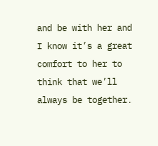and be with her and I know it’s a great comfort to her to think that we’ll always be together.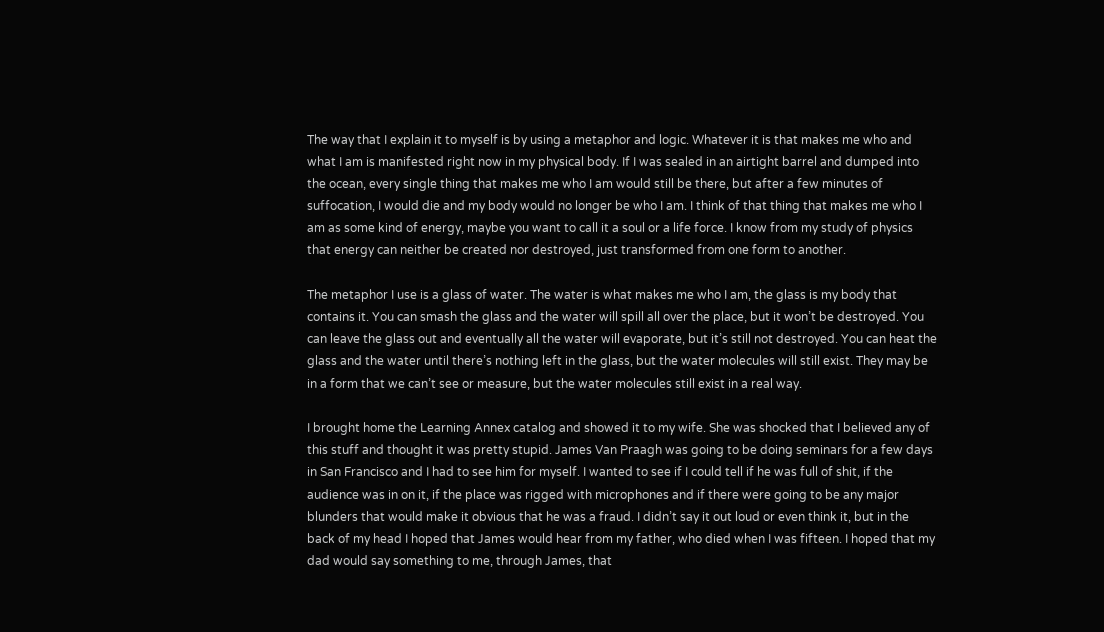The way that I explain it to myself is by using a metaphor and logic. Whatever it is that makes me who and what I am is manifested right now in my physical body. If I was sealed in an airtight barrel and dumped into the ocean, every single thing that makes me who I am would still be there, but after a few minutes of suffocation, I would die and my body would no longer be who I am. I think of that thing that makes me who I am as some kind of energy, maybe you want to call it a soul or a life force. I know from my study of physics that energy can neither be created nor destroyed, just transformed from one form to another.

The metaphor I use is a glass of water. The water is what makes me who I am, the glass is my body that contains it. You can smash the glass and the water will spill all over the place, but it won’t be destroyed. You can leave the glass out and eventually all the water will evaporate, but it’s still not destroyed. You can heat the glass and the water until there’s nothing left in the glass, but the water molecules will still exist. They may be in a form that we can’t see or measure, but the water molecules still exist in a real way.

I brought home the Learning Annex catalog and showed it to my wife. She was shocked that I believed any of this stuff and thought it was pretty stupid. James Van Praagh was going to be doing seminars for a few days in San Francisco and I had to see him for myself. I wanted to see if I could tell if he was full of shit, if the audience was in on it, if the place was rigged with microphones and if there were going to be any major blunders that would make it obvious that he was a fraud. I didn’t say it out loud or even think it, but in the back of my head I hoped that James would hear from my father, who died when I was fifteen. I hoped that my dad would say something to me, through James, that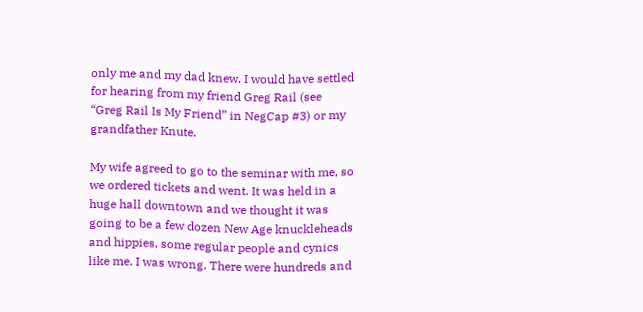only me and my dad knew. I would have settled for hearing from my friend Greg Rail (see “Greg Rail Is My Friend” in NegCap #3) or my grandfather Knute.

My wife agreed to go to the seminar with me, so we ordered tickets and went. It was held in a huge hall downtown and we thought it was going to be a few dozen New Age knuckleheads and hippies, some regular people and cynics like me. I was wrong. There were hundreds and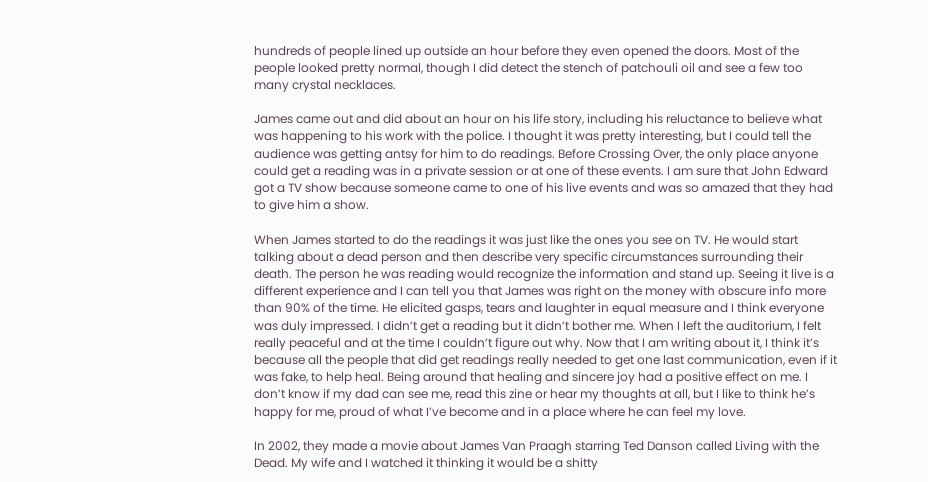hundreds of people lined up outside an hour before they even opened the doors. Most of the people looked pretty normal, though I did detect the stench of patchouli oil and see a few too many crystal necklaces.

James came out and did about an hour on his life story, including his reluctance to believe what was happening to his work with the police. I thought it was pretty interesting, but I could tell the audience was getting antsy for him to do readings. Before Crossing Over, the only place anyone could get a reading was in a private session or at one of these events. I am sure that John Edward got a TV show because someone came to one of his live events and was so amazed that they had to give him a show.

When James started to do the readings it was just like the ones you see on TV. He would start talking about a dead person and then describe very specific circumstances surrounding their death. The person he was reading would recognize the information and stand up. Seeing it live is a different experience and I can tell you that James was right on the money with obscure info more than 90% of the time. He elicited gasps, tears and laughter in equal measure and I think everyone was duly impressed. I didn’t get a reading but it didn’t bother me. When I left the auditorium, I felt really peaceful and at the time I couldn’t figure out why. Now that I am writing about it, I think it’s because all the people that did get readings really needed to get one last communication, even if it was fake, to help heal. Being around that healing and sincere joy had a positive effect on me. I don’t know if my dad can see me, read this zine or hear my thoughts at all, but I like to think he’s happy for me, proud of what I’ve become and in a place where he can feel my love.

In 2002, they made a movie about James Van Praagh starring Ted Danson called Living with the Dead. My wife and I watched it thinking it would be a shitty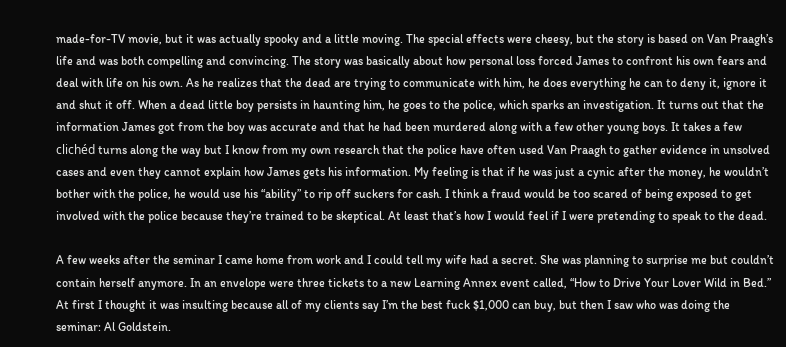made-for-TV movie, but it was actually spooky and a little moving. The special effects were cheesy, but the story is based on Van Praagh’s life and was both compelling and convincing. The story was basically about how personal loss forced James to confront his own fears and deal with life on his own. As he realizes that the dead are trying to communicate with him, he does everything he can to deny it, ignore it and shut it off. When a dead little boy persists in haunting him, he goes to the police, which sparks an investigation. It turns out that the information James got from the boy was accurate and that he had been murdered along with a few other young boys. It takes a few clichéd turns along the way but I know from my own research that the police have often used Van Praagh to gather evidence in unsolved cases and even they cannot explain how James gets his information. My feeling is that if he was just a cynic after the money, he wouldn’t bother with the police, he would use his “ability” to rip off suckers for cash. I think a fraud would be too scared of being exposed to get involved with the police because they’re trained to be skeptical. At least that’s how I would feel if I were pretending to speak to the dead.

A few weeks after the seminar I came home from work and I could tell my wife had a secret. She was planning to surprise me but couldn’t contain herself anymore. In an envelope were three tickets to a new Learning Annex event called, “How to Drive Your Lover Wild in Bed.” At first I thought it was insulting because all of my clients say I’m the best fuck $1,000 can buy, but then I saw who was doing the seminar: Al Goldstein.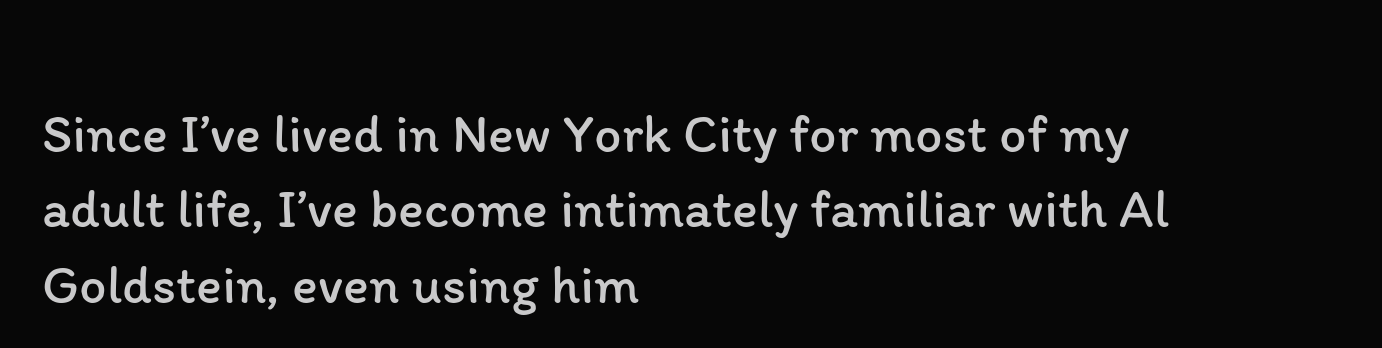Since I’ve lived in New York City for most of my adult life, I’ve become intimately familiar with Al Goldstein, even using him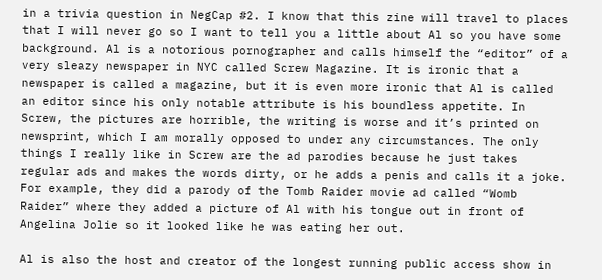in a trivia question in NegCap #2. I know that this zine will travel to places that I will never go so I want to tell you a little about Al so you have some background. Al is a notorious pornographer and calls himself the “editor” of a very sleazy newspaper in NYC called Screw Magazine. It is ironic that a newspaper is called a magazine, but it is even more ironic that Al is called an editor since his only notable attribute is his boundless appetite. In Screw, the pictures are horrible, the writing is worse and it’s printed on newsprint, which I am morally opposed to under any circumstances. The only things I really like in Screw are the ad parodies because he just takes regular ads and makes the words dirty, or he adds a penis and calls it a joke. For example, they did a parody of the Tomb Raider movie ad called “Womb Raider” where they added a picture of Al with his tongue out in front of Angelina Jolie so it looked like he was eating her out.

Al is also the host and creator of the longest running public access show in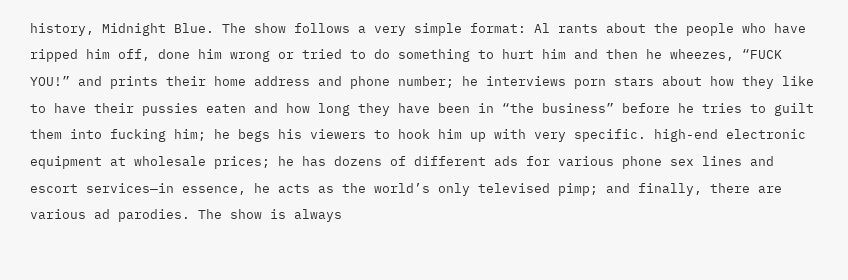history, Midnight Blue. The show follows a very simple format: Al rants about the people who have ripped him off, done him wrong or tried to do something to hurt him and then he wheezes, “FUCK YOU!” and prints their home address and phone number; he interviews porn stars about how they like to have their pussies eaten and how long they have been in “the business” before he tries to guilt them into fucking him; he begs his viewers to hook him up with very specific. high-end electronic equipment at wholesale prices; he has dozens of different ads for various phone sex lines and escort services—in essence, he acts as the world’s only televised pimp; and finally, there are various ad parodies. The show is always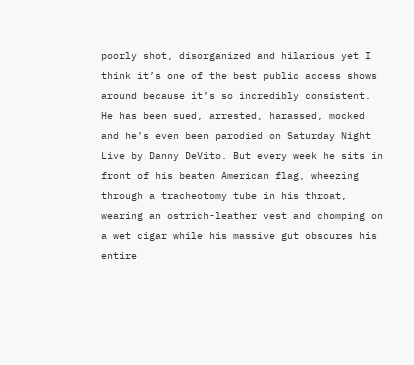poorly shot, disorganized and hilarious yet I think it’s one of the best public access shows around because it’s so incredibly consistent. He has been sued, arrested, harassed, mocked and he’s even been parodied on Saturday Night Live by Danny DeVito. But every week he sits in front of his beaten American flag, wheezing through a tracheotomy tube in his throat, wearing an ostrich-leather vest and chomping on a wet cigar while his massive gut obscures his entire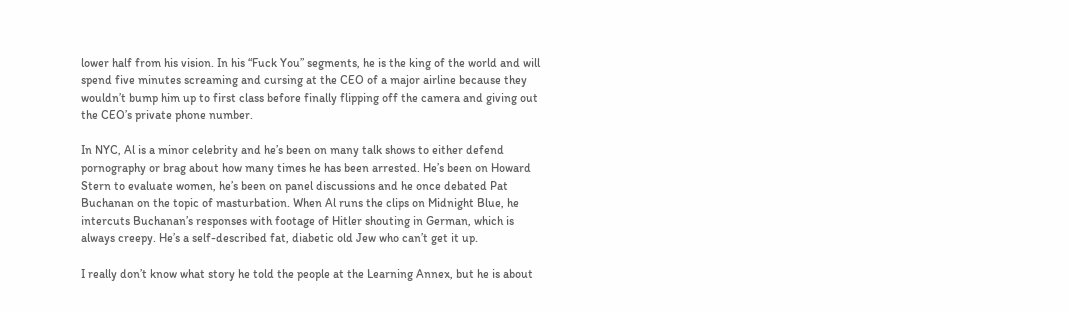lower half from his vision. In his “Fuck You” segments, he is the king of the world and will spend five minutes screaming and cursing at the CEO of a major airline because they wouldn’t bump him up to first class before finally flipping off the camera and giving out the CEO’s private phone number.

In NYC, Al is a minor celebrity and he’s been on many talk shows to either defend pornography or brag about how many times he has been arrested. He’s been on Howard Stern to evaluate women, he’s been on panel discussions and he once debated Pat Buchanan on the topic of masturbation. When Al runs the clips on Midnight Blue, he intercuts Buchanan’s responses with footage of Hitler shouting in German, which is always creepy. He’s a self-described fat, diabetic old Jew who can’t get it up.

I really don’t know what story he told the people at the Learning Annex, but he is about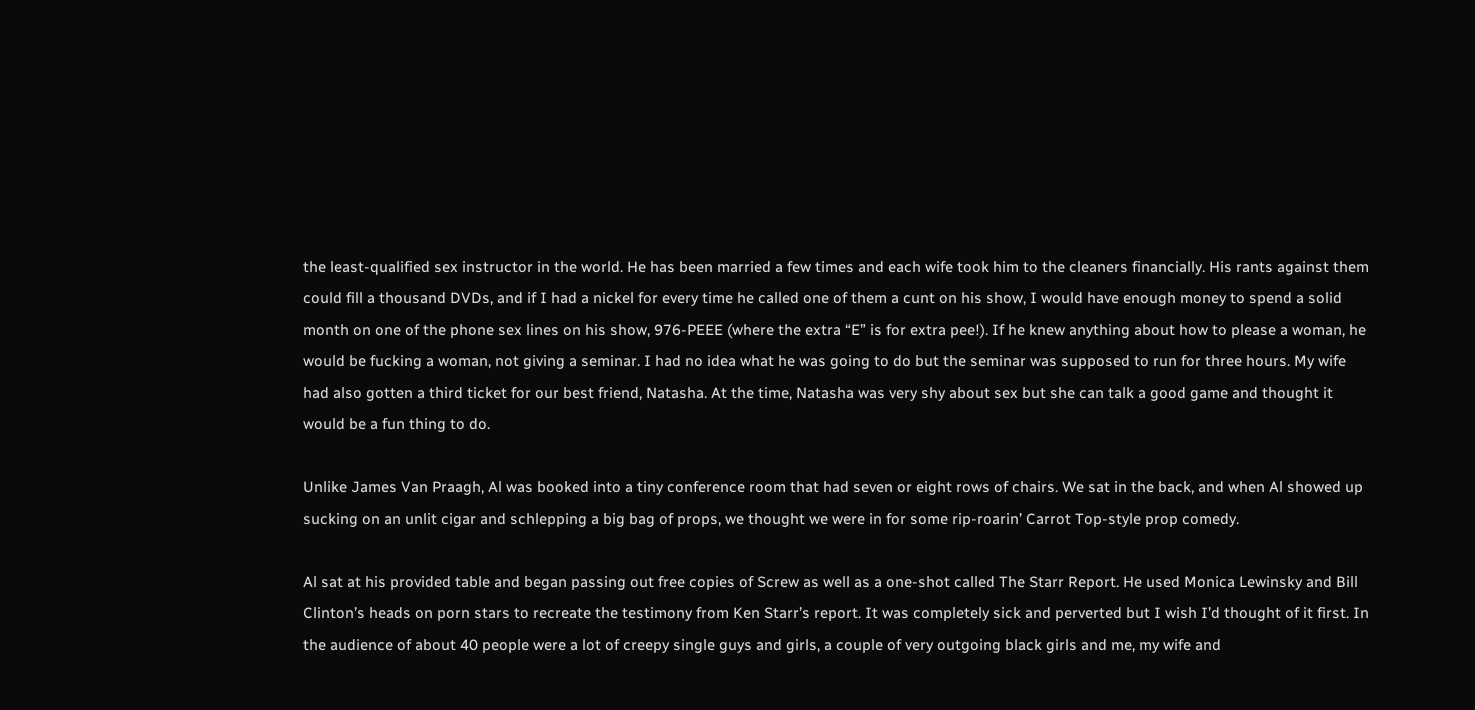the least-qualified sex instructor in the world. He has been married a few times and each wife took him to the cleaners financially. His rants against them could fill a thousand DVDs, and if I had a nickel for every time he called one of them a cunt on his show, I would have enough money to spend a solid month on one of the phone sex lines on his show, 976-PEEE (where the extra “E” is for extra pee!). If he knew anything about how to please a woman, he would be fucking a woman, not giving a seminar. I had no idea what he was going to do but the seminar was supposed to run for three hours. My wife had also gotten a third ticket for our best friend, Natasha. At the time, Natasha was very shy about sex but she can talk a good game and thought it would be a fun thing to do.

Unlike James Van Praagh, Al was booked into a tiny conference room that had seven or eight rows of chairs. We sat in the back, and when Al showed up sucking on an unlit cigar and schlepping a big bag of props, we thought we were in for some rip-roarin’ Carrot Top-style prop comedy.

Al sat at his provided table and began passing out free copies of Screw as well as a one-shot called The Starr Report. He used Monica Lewinsky and Bill Clinton’s heads on porn stars to recreate the testimony from Ken Starr’s report. It was completely sick and perverted but I wish I’d thought of it first. In the audience of about 40 people were a lot of creepy single guys and girls, a couple of very outgoing black girls and me, my wife and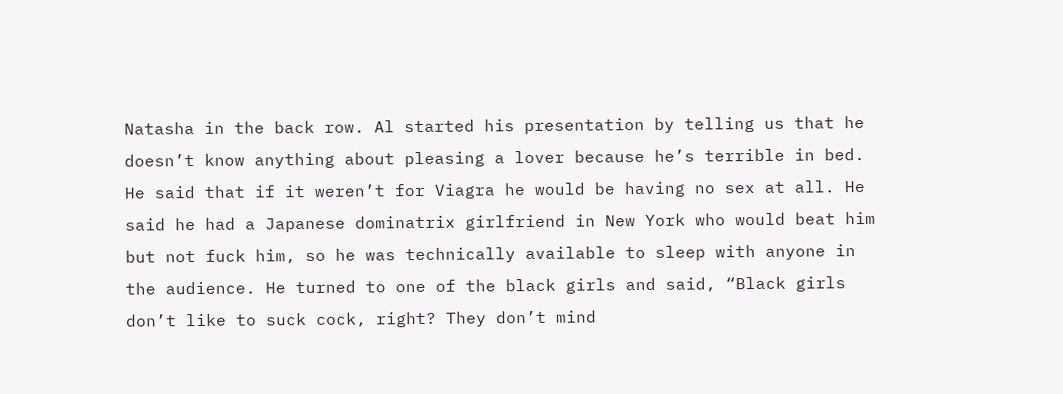Natasha in the back row. Al started his presentation by telling us that he doesn’t know anything about pleasing a lover because he’s terrible in bed. He said that if it weren’t for Viagra he would be having no sex at all. He said he had a Japanese dominatrix girlfriend in New York who would beat him but not fuck him, so he was technically available to sleep with anyone in the audience. He turned to one of the black girls and said, “Black girls don’t like to suck cock, right? They don’t mind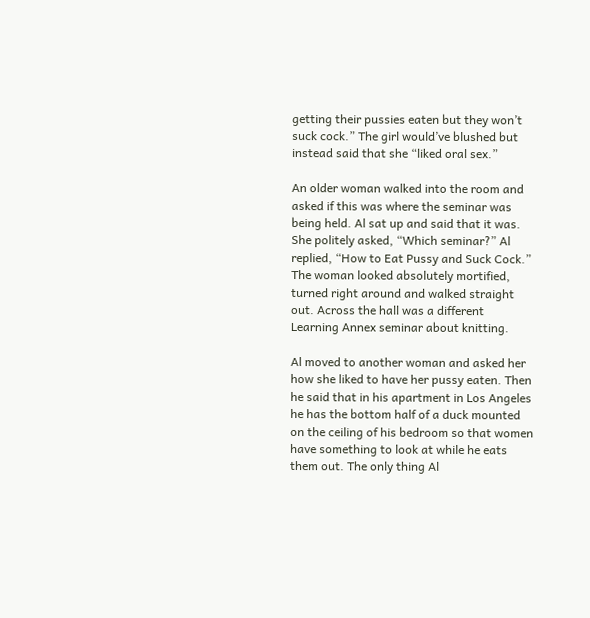getting their pussies eaten but they won’t suck cock.” The girl would’ve blushed but instead said that she “liked oral sex.”

An older woman walked into the room and asked if this was where the seminar was being held. Al sat up and said that it was. She politely asked, “Which seminar?” Al replied, “How to Eat Pussy and Suck Cock.” The woman looked absolutely mortified, turned right around and walked straight out. Across the hall was a different Learning Annex seminar about knitting.

Al moved to another woman and asked her how she liked to have her pussy eaten. Then he said that in his apartment in Los Angeles he has the bottom half of a duck mounted on the ceiling of his bedroom so that women have something to look at while he eats them out. The only thing Al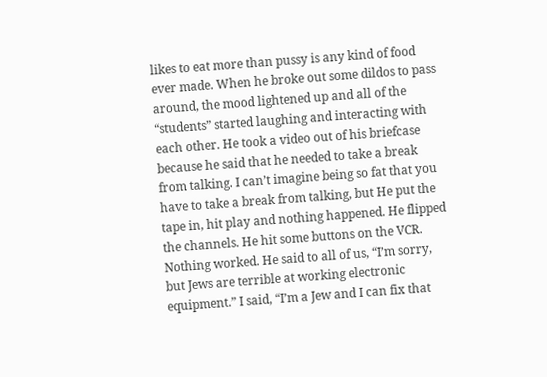likes to eat more than pussy is any kind of food ever made. When he broke out some dildos to pass around, the mood lightened up and all of the “students” started laughing and interacting with each other. He took a video out of his briefcase because he said that he needed to take a break from talking. I can’t imagine being so fat that you have to take a break from talking, but He put the tape in, hit play and nothing happened. He flipped the channels. He hit some buttons on the VCR. Nothing worked. He said to all of us, “I’m sorry, but Jews are terrible at working electronic equipment.” I said, “I’m a Jew and I can fix that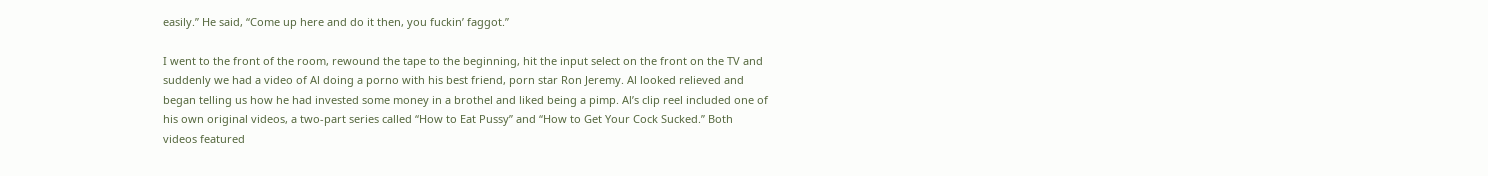easily.” He said, “Come up here and do it then, you fuckin’ faggot.”

I went to the front of the room, rewound the tape to the beginning, hit the input select on the front on the TV and suddenly we had a video of Al doing a porno with his best friend, porn star Ron Jeremy. Al looked relieved and began telling us how he had invested some money in a brothel and liked being a pimp. Al’s clip reel included one of his own original videos, a two-part series called “How to Eat Pussy” and “How to Get Your Cock Sucked.” Both videos featured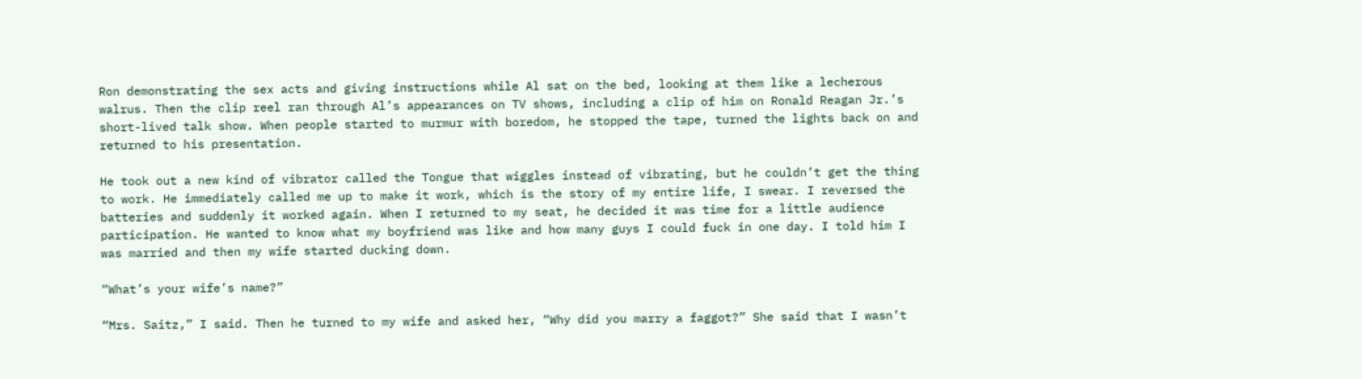Ron demonstrating the sex acts and giving instructions while Al sat on the bed, looking at them like a lecherous walrus. Then the clip reel ran through Al’s appearances on TV shows, including a clip of him on Ronald Reagan Jr.’s short-lived talk show. When people started to murmur with boredom, he stopped the tape, turned the lights back on and returned to his presentation.

He took out a new kind of vibrator called the Tongue that wiggles instead of vibrating, but he couldn’t get the thing to work. He immediately called me up to make it work, which is the story of my entire life, I swear. I reversed the batteries and suddenly it worked again. When I returned to my seat, he decided it was time for a little audience participation. He wanted to know what my boyfriend was like and how many guys I could fuck in one day. I told him I was married and then my wife started ducking down.

“What’s your wife’s name?”

“Mrs. Saitz,” I said. Then he turned to my wife and asked her, “Why did you marry a faggot?” She said that I wasn’t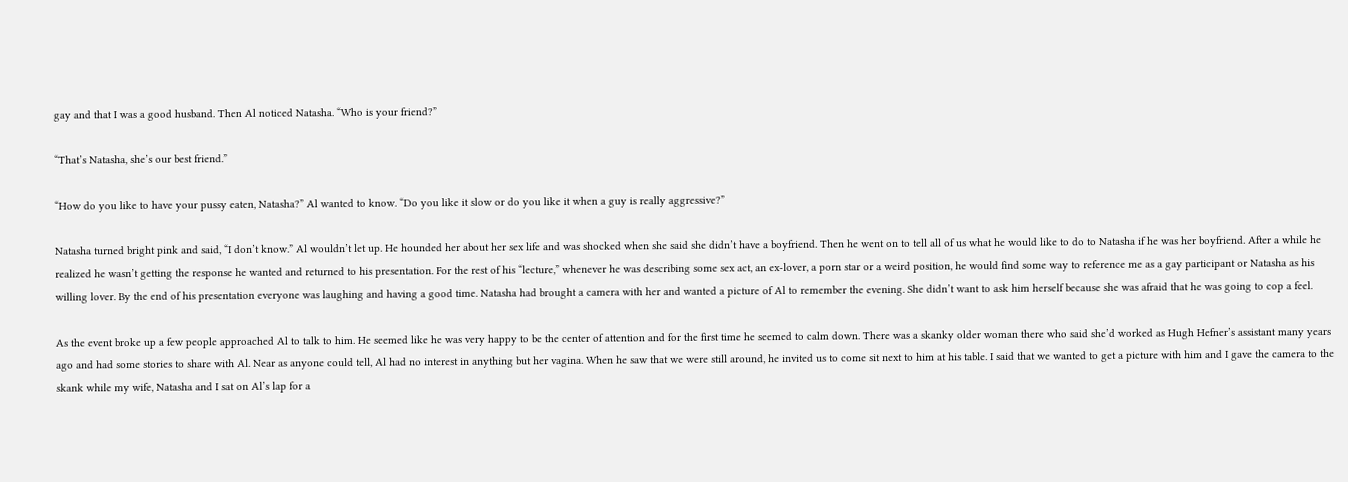gay and that I was a good husband. Then Al noticed Natasha. “Who is your friend?”

“That’s Natasha, she’s our best friend.”

“How do you like to have your pussy eaten, Natasha?” Al wanted to know. “Do you like it slow or do you like it when a guy is really aggressive?”

Natasha turned bright pink and said, “I don’t know.” Al wouldn’t let up. He hounded her about her sex life and was shocked when she said she didn’t have a boyfriend. Then he went on to tell all of us what he would like to do to Natasha if he was her boyfriend. After a while he realized he wasn’t getting the response he wanted and returned to his presentation. For the rest of his “lecture,” whenever he was describing some sex act, an ex-lover, a porn star or a weird position, he would find some way to reference me as a gay participant or Natasha as his willing lover. By the end of his presentation everyone was laughing and having a good time. Natasha had brought a camera with her and wanted a picture of Al to remember the evening. She didn’t want to ask him herself because she was afraid that he was going to cop a feel.

As the event broke up a few people approached Al to talk to him. He seemed like he was very happy to be the center of attention and for the first time he seemed to calm down. There was a skanky older woman there who said she’d worked as Hugh Hefner’s assistant many years ago and had some stories to share with Al. Near as anyone could tell, Al had no interest in anything but her vagina. When he saw that we were still around, he invited us to come sit next to him at his table. I said that we wanted to get a picture with him and I gave the camera to the skank while my wife, Natasha and I sat on Al’s lap for a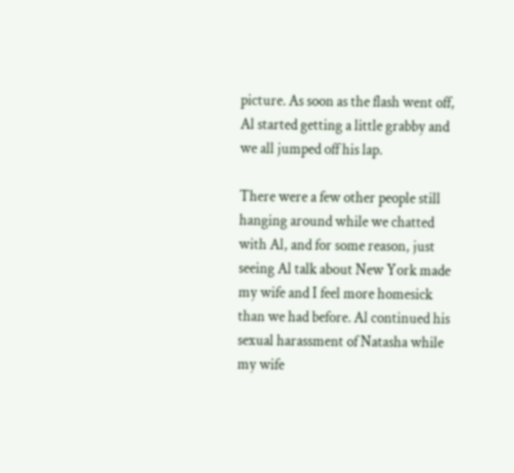picture. As soon as the flash went off, Al started getting a little grabby and we all jumped off his lap.

There were a few other people still hanging around while we chatted with Al, and for some reason, just seeing Al talk about New York made my wife and I feel more homesick than we had before. Al continued his sexual harassment of Natasha while my wife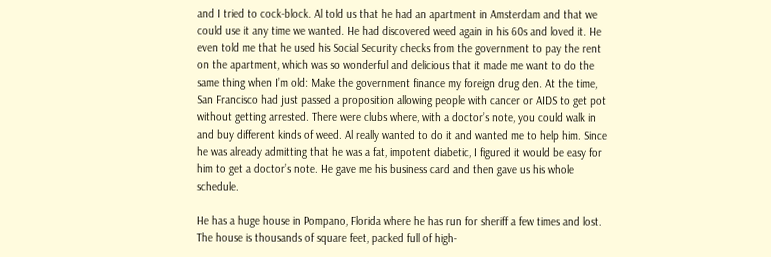and I tried to cock-block. Al told us that he had an apartment in Amsterdam and that we could use it any time we wanted. He had discovered weed again in his 60s and loved it. He even told me that he used his Social Security checks from the government to pay the rent on the apartment, which was so wonderful and delicious that it made me want to do the same thing when I’m old: Make the government finance my foreign drug den. At the time, San Francisco had just passed a proposition allowing people with cancer or AIDS to get pot without getting arrested. There were clubs where, with a doctor’s note, you could walk in and buy different kinds of weed. Al really wanted to do it and wanted me to help him. Since he was already admitting that he was a fat, impotent diabetic, I figured it would be easy for him to get a doctor’s note. He gave me his business card and then gave us his whole schedule.

He has a huge house in Pompano, Florida where he has run for sheriff a few times and lost. The house is thousands of square feet, packed full of high-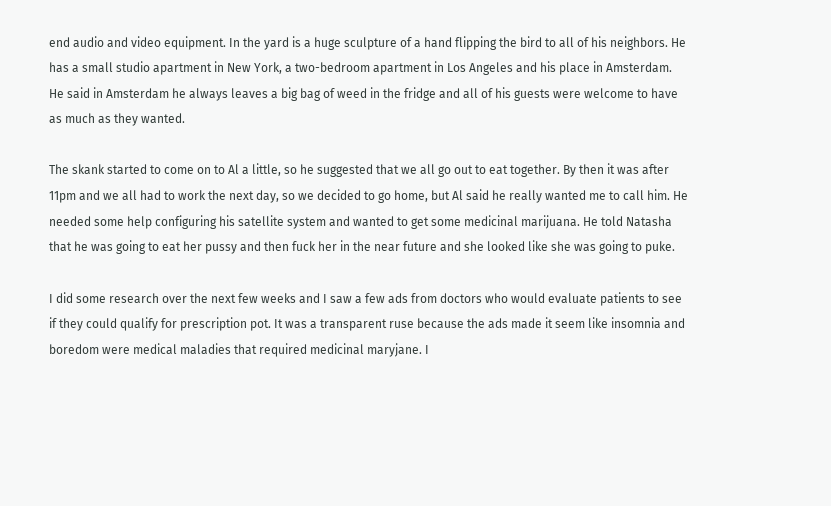end audio and video equipment. In the yard is a huge sculpture of a hand flipping the bird to all of his neighbors. He has a small studio apartment in New York, a two-bedroom apartment in Los Angeles and his place in Amsterdam. He said in Amsterdam he always leaves a big bag of weed in the fridge and all of his guests were welcome to have as much as they wanted.

The skank started to come on to Al a little, so he suggested that we all go out to eat together. By then it was after 11pm and we all had to work the next day, so we decided to go home, but Al said he really wanted me to call him. He needed some help configuring his satellite system and wanted to get some medicinal marijuana. He told Natasha that he was going to eat her pussy and then fuck her in the near future and she looked like she was going to puke.

I did some research over the next few weeks and I saw a few ads from doctors who would evaluate patients to see if they could qualify for prescription pot. It was a transparent ruse because the ads made it seem like insomnia and boredom were medical maladies that required medicinal maryjane. I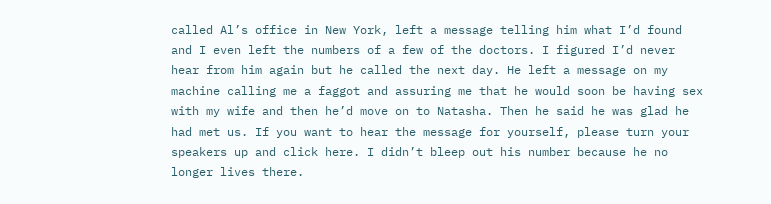called Al’s office in New York, left a message telling him what I’d found and I even left the numbers of a few of the doctors. I figured I’d never hear from him again but he called the next day. He left a message on my machine calling me a faggot and assuring me that he would soon be having sex with my wife and then he’d move on to Natasha. Then he said he was glad he had met us. If you want to hear the message for yourself, please turn your speakers up and click here. I didn’t bleep out his number because he no longer lives there.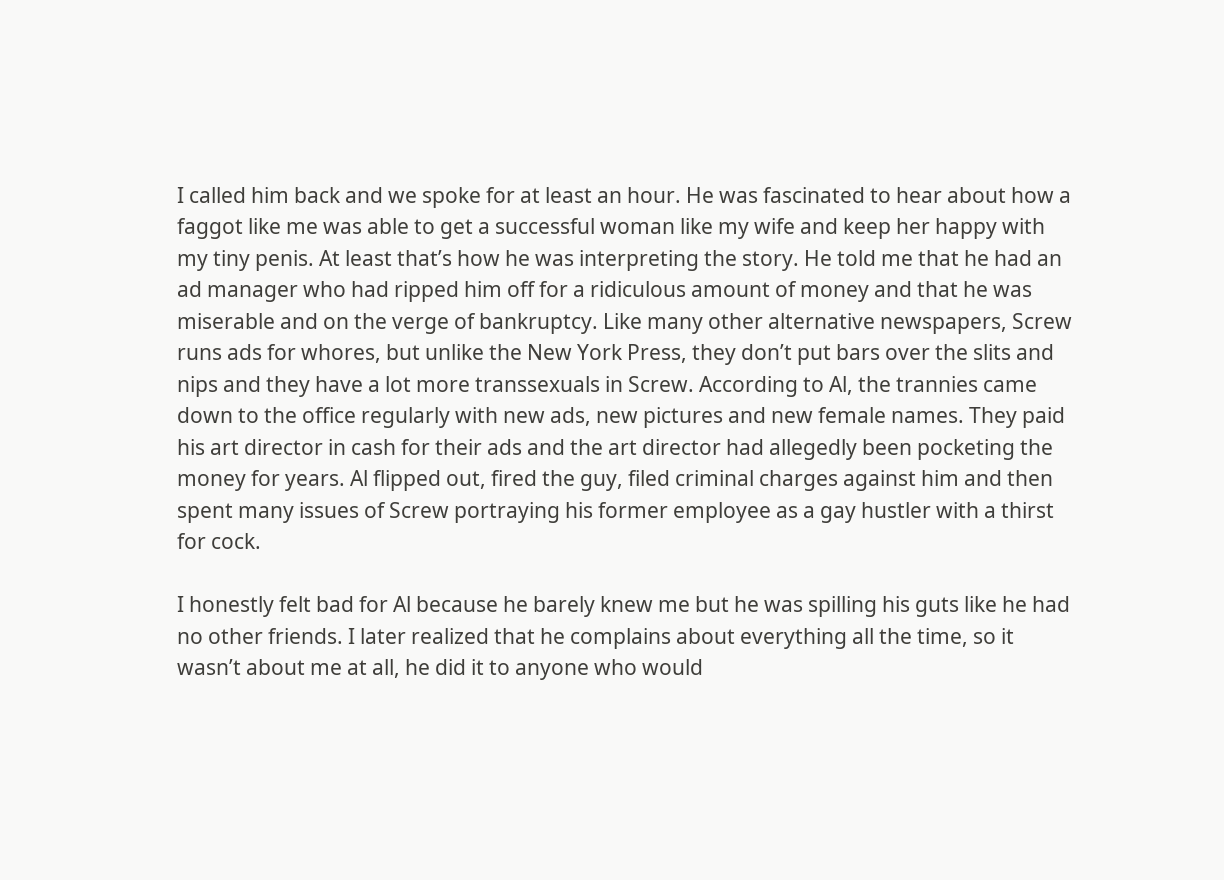I called him back and we spoke for at least an hour. He was fascinated to hear about how a faggot like me was able to get a successful woman like my wife and keep her happy with my tiny penis. At least that’s how he was interpreting the story. He told me that he had an ad manager who had ripped him off for a ridiculous amount of money and that he was miserable and on the verge of bankruptcy. Like many other alternative newspapers, Screw runs ads for whores, but unlike the New York Press, they don’t put bars over the slits and nips and they have a lot more transsexuals in Screw. According to Al, the trannies came down to the office regularly with new ads, new pictures and new female names. They paid his art director in cash for their ads and the art director had allegedly been pocketing the money for years. Al flipped out, fired the guy, filed criminal charges against him and then spent many issues of Screw portraying his former employee as a gay hustler with a thirst for cock.

I honestly felt bad for Al because he barely knew me but he was spilling his guts like he had no other friends. I later realized that he complains about everything all the time, so it wasn’t about me at all, he did it to anyone who would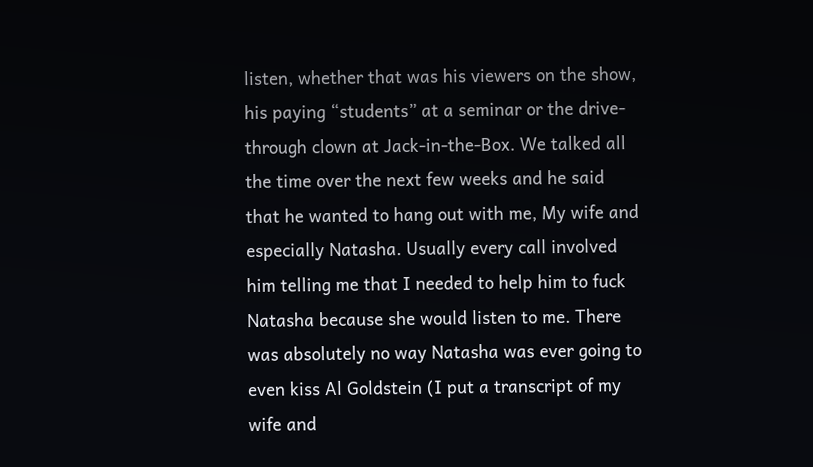listen, whether that was his viewers on the show, his paying “students” at a seminar or the drive-through clown at Jack-in-the-Box. We talked all the time over the next few weeks and he said that he wanted to hang out with me, My wife and especially Natasha. Usually every call involved him telling me that I needed to help him to fuck Natasha because she would listen to me. There was absolutely no way Natasha was ever going to even kiss Al Goldstein (I put a transcript of my wife and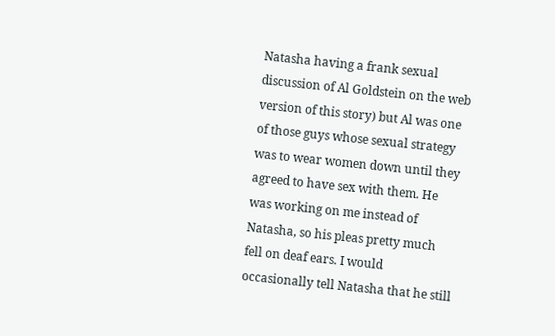Natasha having a frank sexual discussion of Al Goldstein on the web version of this story) but Al was one of those guys whose sexual strategy was to wear women down until they agreed to have sex with them. He was working on me instead of Natasha, so his pleas pretty much fell on deaf ears. I would occasionally tell Natasha that he still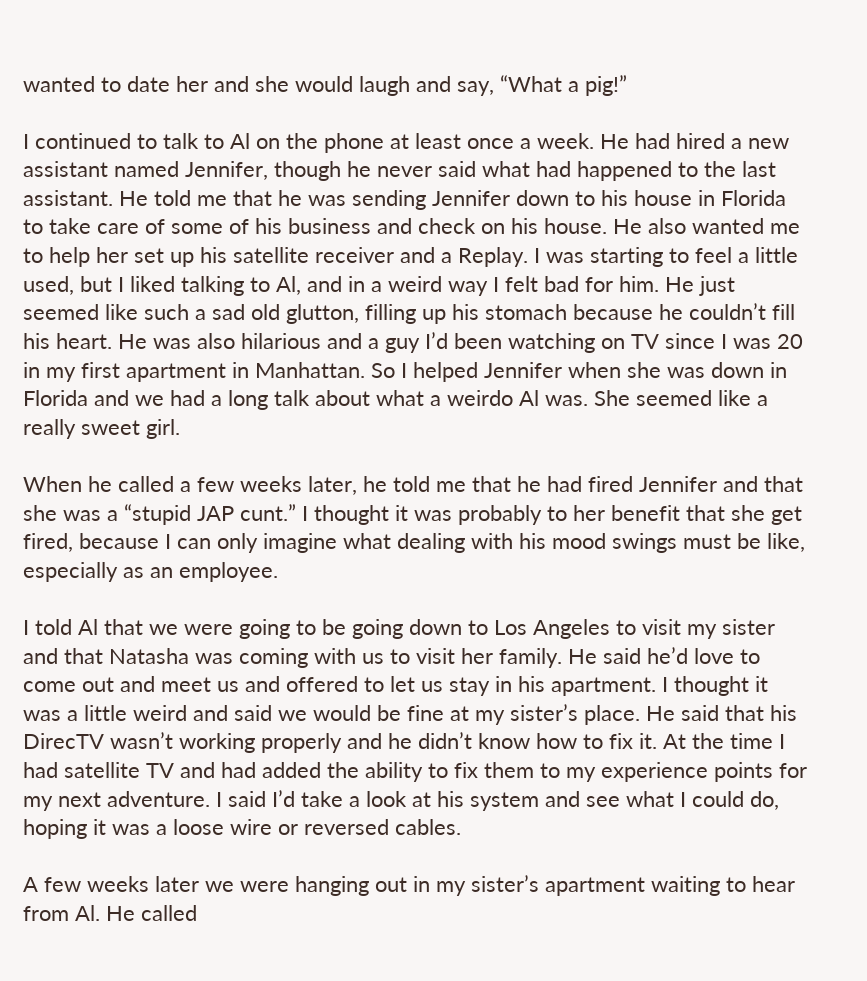wanted to date her and she would laugh and say, “What a pig!”

I continued to talk to Al on the phone at least once a week. He had hired a new assistant named Jennifer, though he never said what had happened to the last assistant. He told me that he was sending Jennifer down to his house in Florida to take care of some of his business and check on his house. He also wanted me to help her set up his satellite receiver and a Replay. I was starting to feel a little used, but I liked talking to Al, and in a weird way I felt bad for him. He just seemed like such a sad old glutton, filling up his stomach because he couldn’t fill his heart. He was also hilarious and a guy I’d been watching on TV since I was 20 in my first apartment in Manhattan. So I helped Jennifer when she was down in Florida and we had a long talk about what a weirdo Al was. She seemed like a really sweet girl.

When he called a few weeks later, he told me that he had fired Jennifer and that she was a “stupid JAP cunt.” I thought it was probably to her benefit that she get fired, because I can only imagine what dealing with his mood swings must be like, especially as an employee.

I told Al that we were going to be going down to Los Angeles to visit my sister and that Natasha was coming with us to visit her family. He said he’d love to come out and meet us and offered to let us stay in his apartment. I thought it was a little weird and said we would be fine at my sister’s place. He said that his DirecTV wasn’t working properly and he didn’t know how to fix it. At the time I had satellite TV and had added the ability to fix them to my experience points for my next adventure. I said I’d take a look at his system and see what I could do, hoping it was a loose wire or reversed cables.

A few weeks later we were hanging out in my sister’s apartment waiting to hear from Al. He called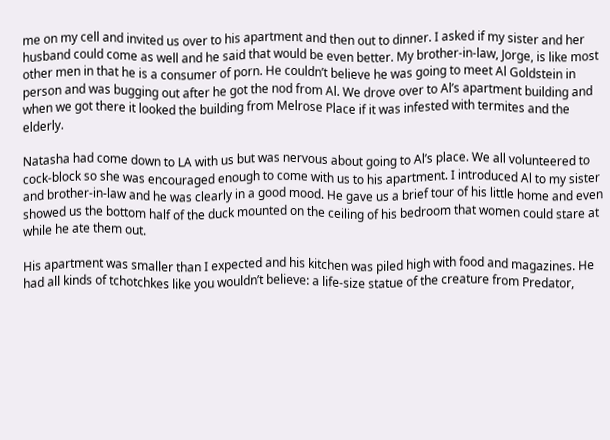me on my cell and invited us over to his apartment and then out to dinner. I asked if my sister and her husband could come as well and he said that would be even better. My brother-in-law, Jorge, is like most other men in that he is a consumer of porn. He couldn’t believe he was going to meet Al Goldstein in person and was bugging out after he got the nod from Al. We drove over to Al’s apartment building and when we got there it looked the building from Melrose Place if it was infested with termites and the elderly.

Natasha had come down to LA with us but was nervous about going to Al’s place. We all volunteered to cock-block so she was encouraged enough to come with us to his apartment. I introduced Al to my sister and brother-in-law and he was clearly in a good mood. He gave us a brief tour of his little home and even showed us the bottom half of the duck mounted on the ceiling of his bedroom that women could stare at while he ate them out.

His apartment was smaller than I expected and his kitchen was piled high with food and magazines. He had all kinds of tchotchkes like you wouldn’t believe: a life-size statue of the creature from Predator,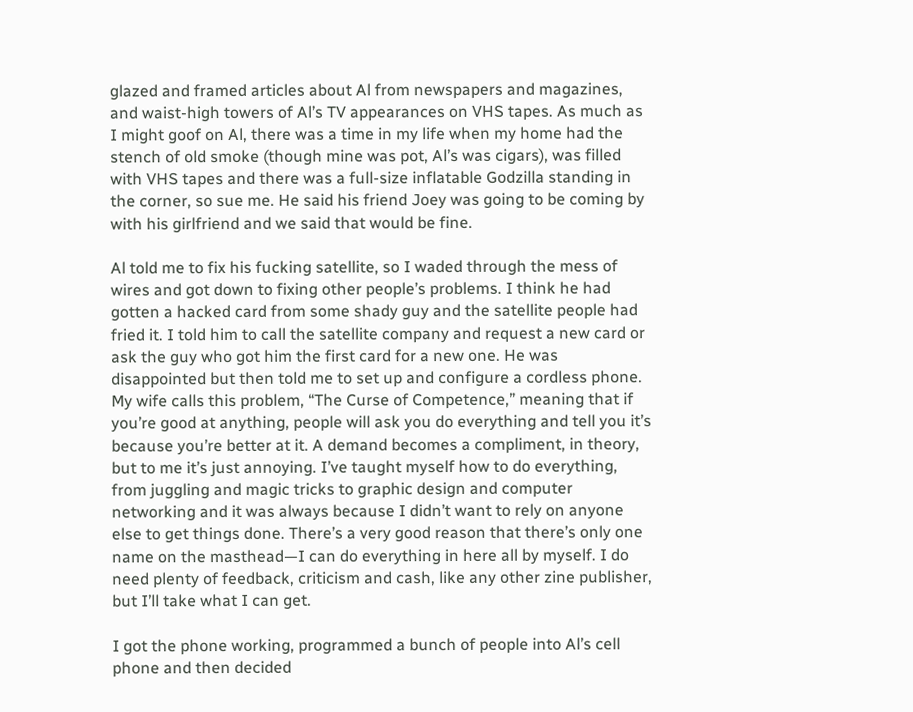glazed and framed articles about Al from newspapers and magazines, and waist-high towers of Al’s TV appearances on VHS tapes. As much as I might goof on Al, there was a time in my life when my home had the stench of old smoke (though mine was pot, Al’s was cigars), was filled with VHS tapes and there was a full-size inflatable Godzilla standing in the corner, so sue me. He said his friend Joey was going to be coming by with his girlfriend and we said that would be fine.

Al told me to fix his fucking satellite, so I waded through the mess of wires and got down to fixing other people’s problems. I think he had gotten a hacked card from some shady guy and the satellite people had fried it. I told him to call the satellite company and request a new card or ask the guy who got him the first card for a new one. He was disappointed but then told me to set up and configure a cordless phone. My wife calls this problem, “The Curse of Competence,” meaning that if you’re good at anything, people will ask you do everything and tell you it’s because you’re better at it. A demand becomes a compliment, in theory, but to me it’s just annoying. I’ve taught myself how to do everything, from juggling and magic tricks to graphic design and computer networking and it was always because I didn’t want to rely on anyone else to get things done. There’s a very good reason that there’s only one name on the masthead—I can do everything in here all by myself. I do need plenty of feedback, criticism and cash, like any other zine publisher, but I’ll take what I can get.

I got the phone working, programmed a bunch of people into Al’s cell phone and then decided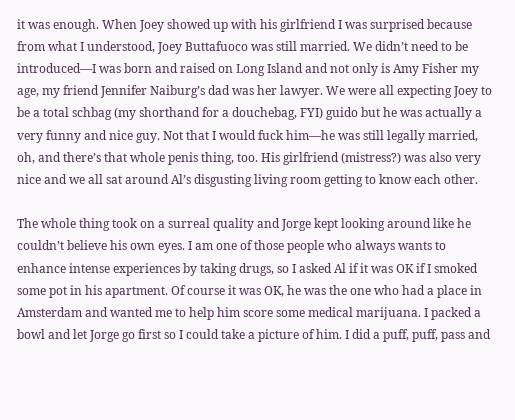it was enough. When Joey showed up with his girlfriend I was surprised because from what I understood, Joey Buttafuoco was still married. We didn’t need to be introduced—I was born and raised on Long Island and not only is Amy Fisher my age, my friend Jennifer Naiburg’s dad was her lawyer. We were all expecting Joey to be a total schbag (my shorthand for a douchebag, FYI) guido but he was actually a very funny and nice guy. Not that I would fuck him—he was still legally married, oh, and there’s that whole penis thing, too. His girlfriend (mistress?) was also very nice and we all sat around Al’s disgusting living room getting to know each other.

The whole thing took on a surreal quality and Jorge kept looking around like he couldn’t believe his own eyes. I am one of those people who always wants to enhance intense experiences by taking drugs, so I asked Al if it was OK if I smoked some pot in his apartment. Of course it was OK, he was the one who had a place in Amsterdam and wanted me to help him score some medical marijuana. I packed a bowl and let Jorge go first so I could take a picture of him. I did a puff, puff, pass and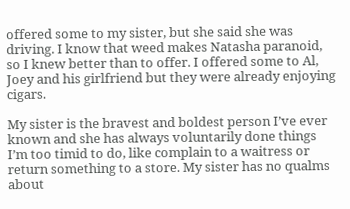offered some to my sister, but she said she was driving. I know that weed makes Natasha paranoid, so I knew better than to offer. I offered some to Al, Joey and his girlfriend but they were already enjoying cigars.

My sister is the bravest and boldest person I’ve ever known and she has always voluntarily done things I’m too timid to do, like complain to a waitress or return something to a store. My sister has no qualms about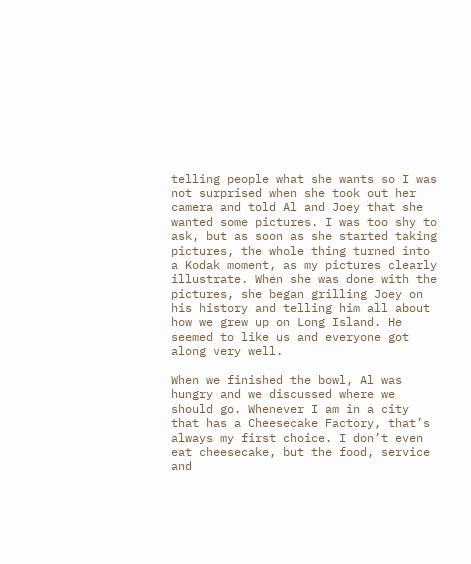telling people what she wants so I was not surprised when she took out her camera and told Al and Joey that she wanted some pictures. I was too shy to ask, but as soon as she started taking pictures, the whole thing turned into a Kodak moment, as my pictures clearly illustrate. When she was done with the pictures, she began grilling Joey on his history and telling him all about how we grew up on Long Island. He seemed to like us and everyone got along very well.

When we finished the bowl, Al was hungry and we discussed where we should go. Whenever I am in a city that has a Cheesecake Factory, that’s always my first choice. I don’t even eat cheesecake, but the food, service and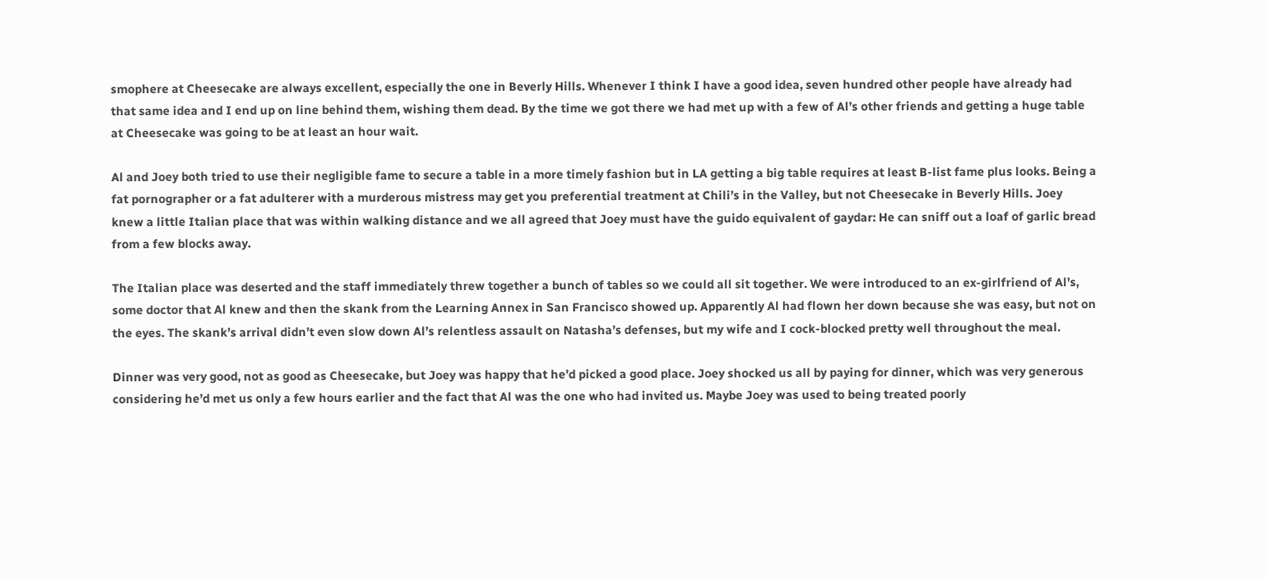smophere at Cheesecake are always excellent, especially the one in Beverly Hills. Whenever I think I have a good idea, seven hundred other people have already had that same idea and I end up on line behind them, wishing them dead. By the time we got there we had met up with a few of Al’s other friends and getting a huge table at Cheesecake was going to be at least an hour wait.

Al and Joey both tried to use their negligible fame to secure a table in a more timely fashion but in LA getting a big table requires at least B-list fame plus looks. Being a fat pornographer or a fat adulterer with a murderous mistress may get you preferential treatment at Chili’s in the Valley, but not Cheesecake in Beverly Hills. Joey knew a little Italian place that was within walking distance and we all agreed that Joey must have the guido equivalent of gaydar: He can sniff out a loaf of garlic bread from a few blocks away.

The Italian place was deserted and the staff immediately threw together a bunch of tables so we could all sit together. We were introduced to an ex-girlfriend of Al’s, some doctor that Al knew and then the skank from the Learning Annex in San Francisco showed up. Apparently Al had flown her down because she was easy, but not on the eyes. The skank’s arrival didn’t even slow down Al’s relentless assault on Natasha’s defenses, but my wife and I cock-blocked pretty well throughout the meal.

Dinner was very good, not as good as Cheesecake, but Joey was happy that he’d picked a good place. Joey shocked us all by paying for dinner, which was very generous considering he’d met us only a few hours earlier and the fact that Al was the one who had invited us. Maybe Joey was used to being treated poorly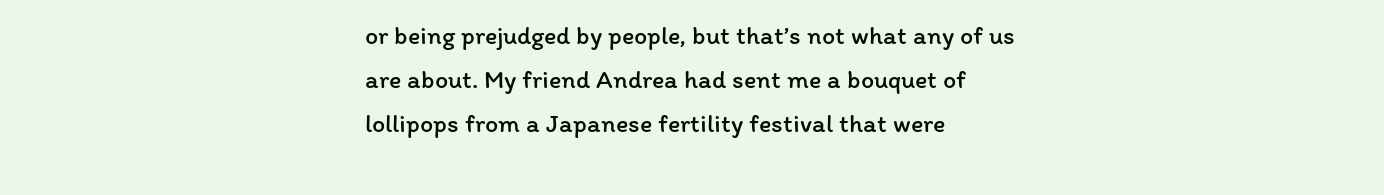or being prejudged by people, but that’s not what any of us are about. My friend Andrea had sent me a bouquet of lollipops from a Japanese fertility festival that were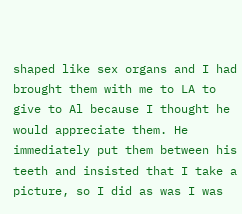shaped like sex organs and I had brought them with me to LA to give to Al because I thought he would appreciate them. He immediately put them between his teeth and insisted that I take a picture, so I did as was I was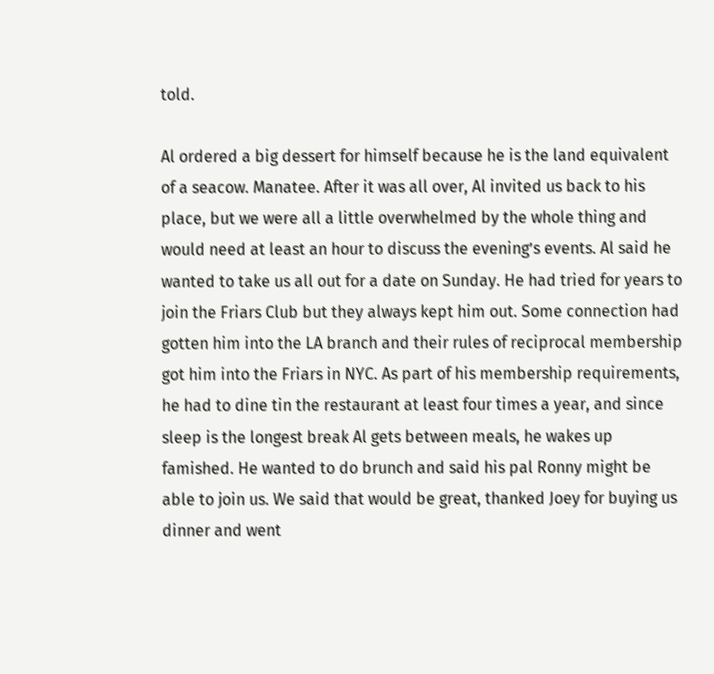told.

Al ordered a big dessert for himself because he is the land equivalent of a seacow. Manatee. After it was all over, Al invited us back to his place, but we were all a little overwhelmed by the whole thing and would need at least an hour to discuss the evening’s events. Al said he wanted to take us all out for a date on Sunday. He had tried for years to join the Friars Club but they always kept him out. Some connection had gotten him into the LA branch and their rules of reciprocal membership got him into the Friars in NYC. As part of his membership requirements, he had to dine tin the restaurant at least four times a year, and since sleep is the longest break Al gets between meals, he wakes up famished. He wanted to do brunch and said his pal Ronny might be able to join us. We said that would be great, thanked Joey for buying us dinner and went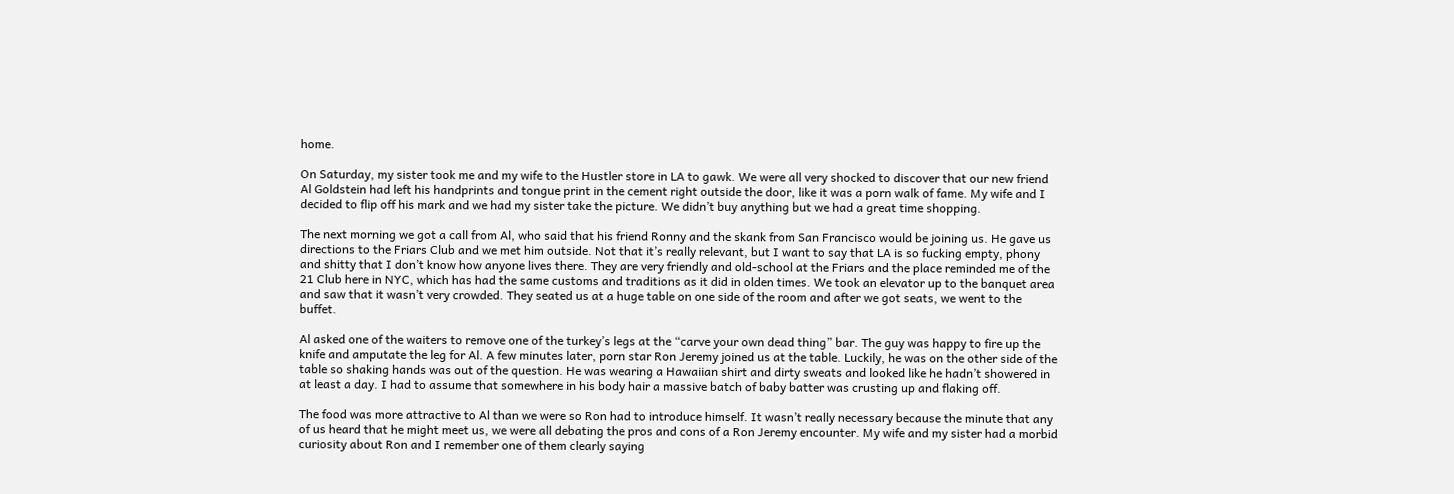home.

On Saturday, my sister took me and my wife to the Hustler store in LA to gawk. We were all very shocked to discover that our new friend Al Goldstein had left his handprints and tongue print in the cement right outside the door, like it was a porn walk of fame. My wife and I decided to flip off his mark and we had my sister take the picture. We didn’t buy anything but we had a great time shopping.

The next morning we got a call from Al, who said that his friend Ronny and the skank from San Francisco would be joining us. He gave us directions to the Friars Club and we met him outside. Not that it’s really relevant, but I want to say that LA is so fucking empty, phony and shitty that I don’t know how anyone lives there. They are very friendly and old-school at the Friars and the place reminded me of the 21 Club here in NYC, which has had the same customs and traditions as it did in olden times. We took an elevator up to the banquet area and saw that it wasn’t very crowded. They seated us at a huge table on one side of the room and after we got seats, we went to the buffet.

Al asked one of the waiters to remove one of the turkey’s legs at the “carve your own dead thing” bar. The guy was happy to fire up the knife and amputate the leg for Al. A few minutes later, porn star Ron Jeremy joined us at the table. Luckily, he was on the other side of the table so shaking hands was out of the question. He was wearing a Hawaiian shirt and dirty sweats and looked like he hadn’t showered in at least a day. I had to assume that somewhere in his body hair a massive batch of baby batter was crusting up and flaking off.

The food was more attractive to Al than we were so Ron had to introduce himself. It wasn’t really necessary because the minute that any of us heard that he might meet us, we were all debating the pros and cons of a Ron Jeremy encounter. My wife and my sister had a morbid curiosity about Ron and I remember one of them clearly saying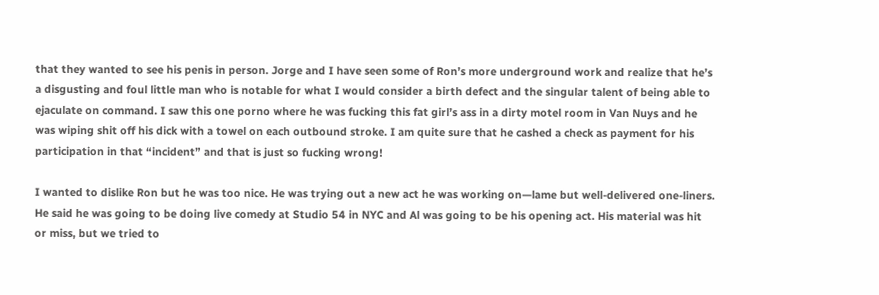that they wanted to see his penis in person. Jorge and I have seen some of Ron’s more underground work and realize that he’s a disgusting and foul little man who is notable for what I would consider a birth defect and the singular talent of being able to ejaculate on command. I saw this one porno where he was fucking this fat girl’s ass in a dirty motel room in Van Nuys and he was wiping shit off his dick with a towel on each outbound stroke. I am quite sure that he cashed a check as payment for his participation in that “incident” and that is just so fucking wrong!

I wanted to dislike Ron but he was too nice. He was trying out a new act he was working on—lame but well-delivered one-liners. He said he was going to be doing live comedy at Studio 54 in NYC and Al was going to be his opening act. His material was hit or miss, but we tried to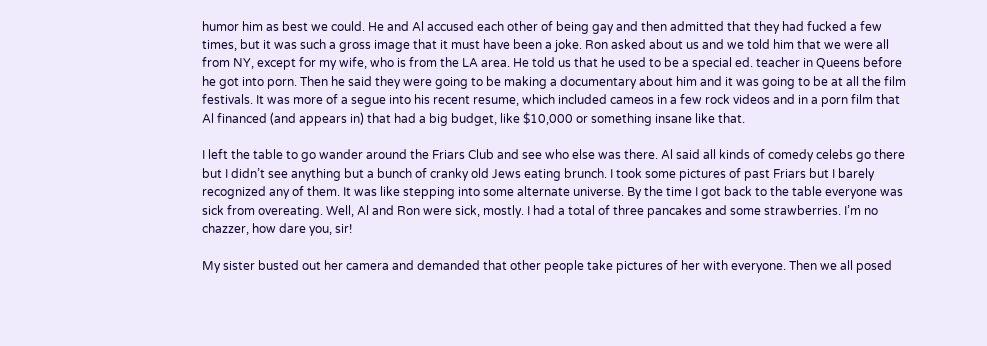humor him as best we could. He and Al accused each other of being gay and then admitted that they had fucked a few times, but it was such a gross image that it must have been a joke. Ron asked about us and we told him that we were all from NY, except for my wife, who is from the LA area. He told us that he used to be a special ed. teacher in Queens before he got into porn. Then he said they were going to be making a documentary about him and it was going to be at all the film festivals. It was more of a segue into his recent resume, which included cameos in a few rock videos and in a porn film that Al financed (and appears in) that had a big budget, like $10,000 or something insane like that.

I left the table to go wander around the Friars Club and see who else was there. Al said all kinds of comedy celebs go there but I didn’t see anything but a bunch of cranky old Jews eating brunch. I took some pictures of past Friars but I barely recognized any of them. It was like stepping into some alternate universe. By the time I got back to the table everyone was sick from overeating. Well, Al and Ron were sick, mostly. I had a total of three pancakes and some strawberries. I’m no chazzer, how dare you, sir!

My sister busted out her camera and demanded that other people take pictures of her with everyone. Then we all posed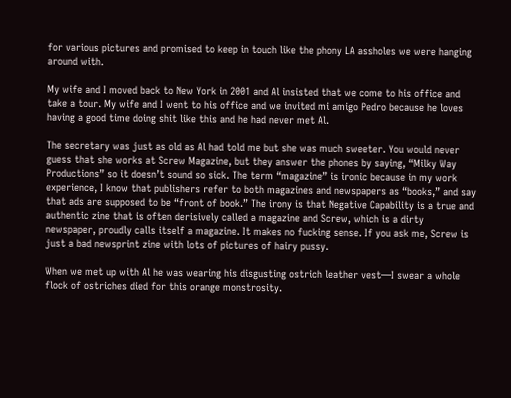for various pictures and promised to keep in touch like the phony LA assholes we were hanging around with.

My wife and I moved back to New York in 2001 and Al insisted that we come to his office and take a tour. My wife and I went to his office and we invited mi amigo Pedro because he loves having a good time doing shit like this and he had never met Al.

The secretary was just as old as Al had told me but she was much sweeter. You would never guess that she works at Screw Magazine, but they answer the phones by saying, “Milky Way Productions” so it doesn’t sound so sick. The term “magazine” is ironic because in my work experience, I know that publishers refer to both magazines and newspapers as “books,” and say that ads are supposed to be “front of book.” The irony is that Negative Capability is a true and authentic zine that is often derisively called a magazine and Screw, which is a dirty newspaper, proudly calls itself a magazine. It makes no fucking sense. If you ask me, Screw is just a bad newsprint zine with lots of pictures of hairy pussy.

When we met up with Al he was wearing his disgusting ostrich leather vest—I swear a whole flock of ostriches died for this orange monstrosity.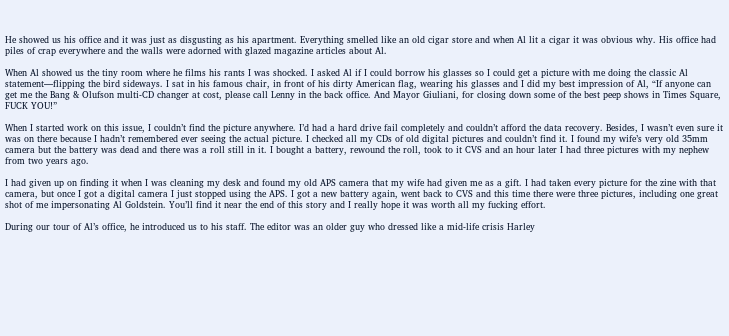He showed us his office and it was just as disgusting as his apartment. Everything smelled like an old cigar store and when Al lit a cigar it was obvious why. His office had piles of crap everywhere and the walls were adorned with glazed magazine articles about Al.

When Al showed us the tiny room where he films his rants I was shocked. I asked Al if I could borrow his glasses so I could get a picture with me doing the classic Al statement—flipping the bird sideways. I sat in his famous chair, in front of his dirty American flag, wearing his glasses and I did my best impression of Al, “If anyone can get me the Bang & Olufson multi-CD changer at cost, please call Lenny in the back office. And Mayor Giuliani, for closing down some of the best peep shows in Times Square, FUCK YOU!”

When I started work on this issue, I couldn’t find the picture anywhere. I’d had a hard drive fail completely and couldn’t afford the data recovery. Besides, I wasn’t even sure it was on there because I hadn’t remembered ever seeing the actual picture. I checked all my CDs of old digital pictures and couldn’t find it. I found my wife’s very old 35mm camera but the battery was dead and there was a roll still in it. I bought a battery, rewound the roll, took to it CVS and an hour later I had three pictures with my nephew from two years ago.

I had given up on finding it when I was cleaning my desk and found my old APS camera that my wife had given me as a gift. I had taken every picture for the zine with that camera, but once I got a digital camera I just stopped using the APS. I got a new battery again, went back to CVS and this time there were three pictures, including one great shot of me impersonating Al Goldstein. You’ll find it near the end of this story and I really hope it was worth all my fucking effort.

During our tour of Al’s office, he introduced us to his staff. The editor was an older guy who dressed like a mid-life crisis Harley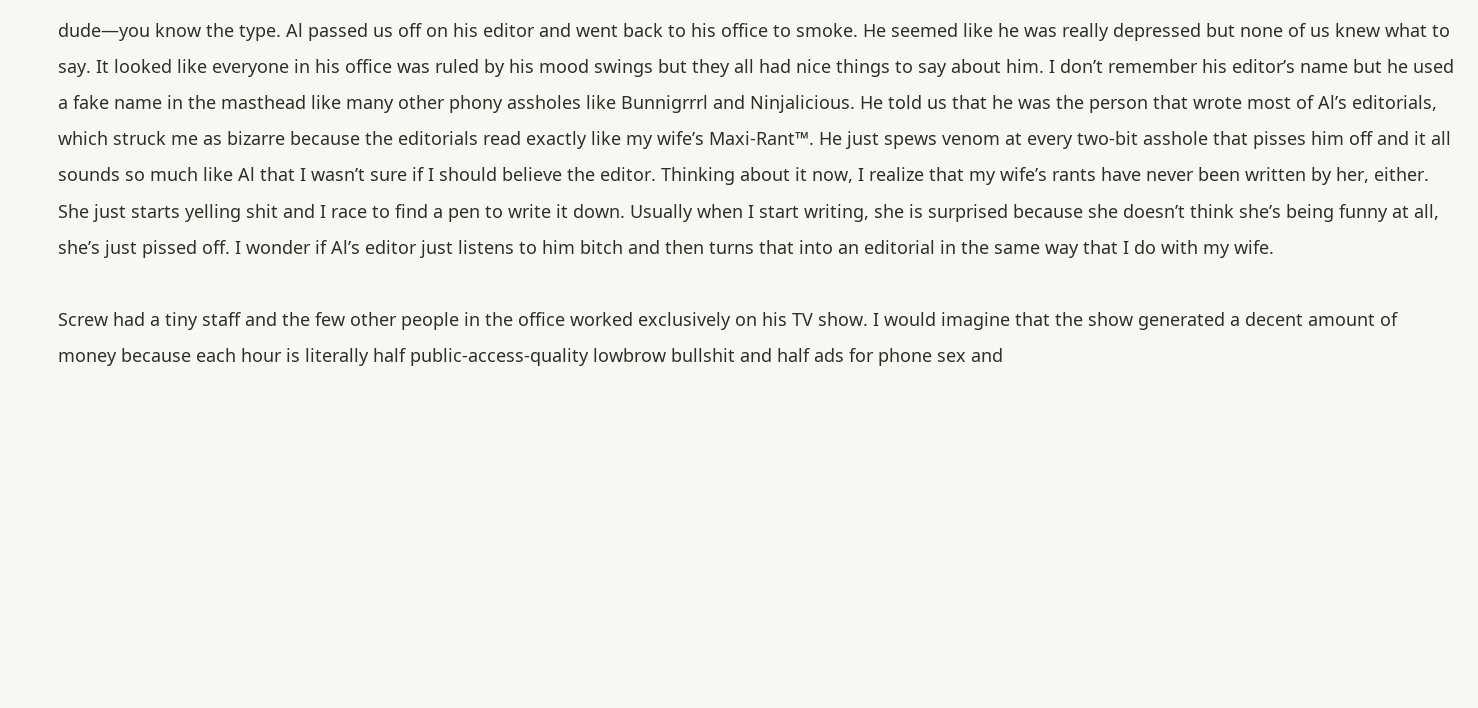dude—you know the type. Al passed us off on his editor and went back to his office to smoke. He seemed like he was really depressed but none of us knew what to say. It looked like everyone in his office was ruled by his mood swings but they all had nice things to say about him. I don’t remember his editor’s name but he used a fake name in the masthead like many other phony assholes like Bunnigrrrl and Ninjalicious. He told us that he was the person that wrote most of Al’s editorials, which struck me as bizarre because the editorials read exactly like my wife’s Maxi-Rant™. He just spews venom at every two-bit asshole that pisses him off and it all sounds so much like Al that I wasn’t sure if I should believe the editor. Thinking about it now, I realize that my wife’s rants have never been written by her, either. She just starts yelling shit and I race to find a pen to write it down. Usually when I start writing, she is surprised because she doesn’t think she’s being funny at all, she’s just pissed off. I wonder if Al’s editor just listens to him bitch and then turns that into an editorial in the same way that I do with my wife.

Screw had a tiny staff and the few other people in the office worked exclusively on his TV show. I would imagine that the show generated a decent amount of money because each hour is literally half public-access-quality lowbrow bullshit and half ads for phone sex and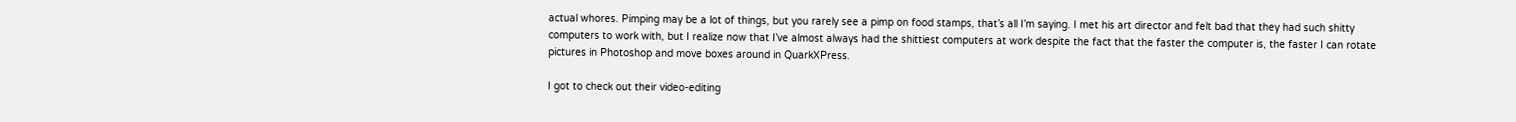actual whores. Pimping may be a lot of things, but you rarely see a pimp on food stamps, that’s all I’m saying. I met his art director and felt bad that they had such shitty computers to work with, but I realize now that I’ve almost always had the shittiest computers at work despite the fact that the faster the computer is, the faster I can rotate pictures in Photoshop and move boxes around in QuarkXPress.

I got to check out their video-editing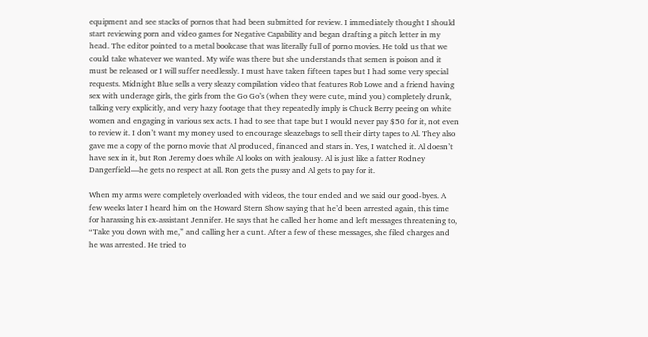equipment and see stacks of pornos that had been submitted for review. I immediately thought I should start reviewing porn and video games for Negative Capability and began drafting a pitch letter in my head. The editor pointed to a metal bookcase that was literally full of porno movies. He told us that we could take whatever we wanted. My wife was there but she understands that semen is poison and it must be released or I will suffer needlessly. I must have taken fifteen tapes but I had some very special requests. Midnight Blue sells a very sleazy compilation video that features Rob Lowe and a friend having sex with underage girls, the girls from the Go Go’s (when they were cute, mind you) completely drunk, talking very explicitly, and very hazy footage that they repeatedly imply is Chuck Berry peeing on white women and engaging in various sex acts. I had to see that tape but I would never pay $50 for it, not even to review it. I don’t want my money used to encourage sleazebags to sell their dirty tapes to Al. They also gave me a copy of the porno movie that Al produced, financed and stars in. Yes, I watched it. Al doesn’t have sex in it, but Ron Jeremy does while Al looks on with jealousy. Al is just like a fatter Rodney Dangerfield—he gets no respect at all. Ron gets the pussy and Al gets to pay for it.

When my arms were completely overloaded with videos, the tour ended and we said our good-byes. A few weeks later I heard him on the Howard Stern Show saying that he’d been arrested again, this time for harassing his ex-assistant Jennifer. He says that he called her home and left messages threatening to, “Take you down with me,” and calling her a cunt. After a few of these messages, she filed charges and he was arrested. He tried to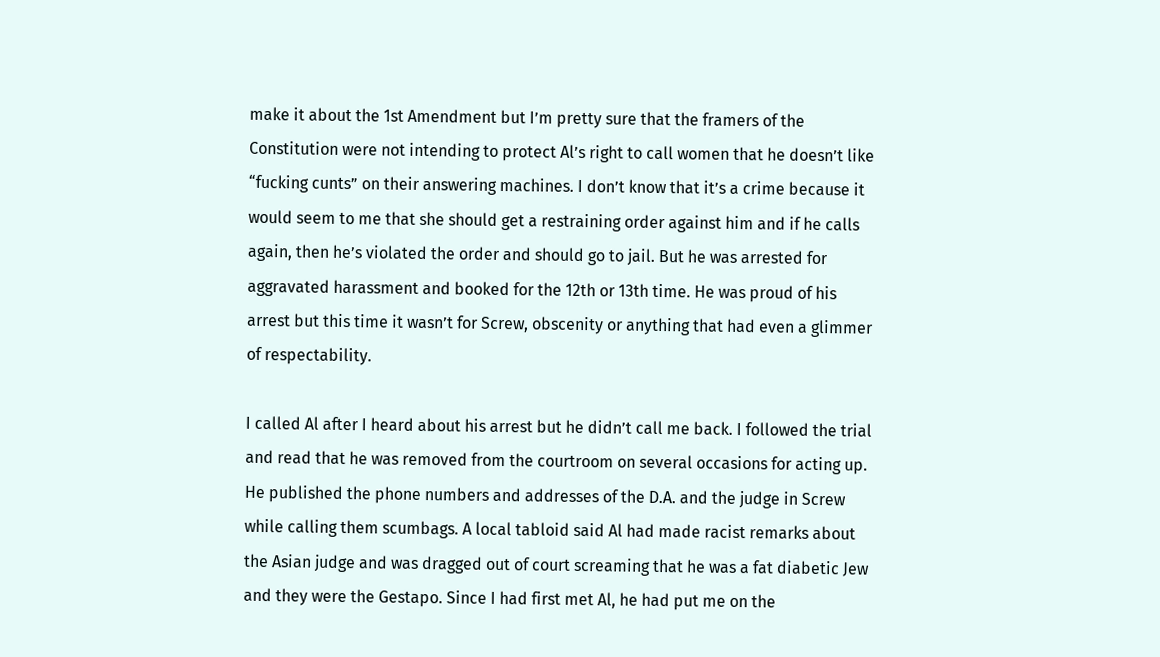make it about the 1st Amendment but I’m pretty sure that the framers of the Constitution were not intending to protect Al’s right to call women that he doesn’t like “fucking cunts” on their answering machines. I don’t know that it’s a crime because it would seem to me that she should get a restraining order against him and if he calls again, then he’s violated the order and should go to jail. But he was arrested for aggravated harassment and booked for the 12th or 13th time. He was proud of his arrest but this time it wasn’t for Screw, obscenity or anything that had even a glimmer of respectability.

I called Al after I heard about his arrest but he didn’t call me back. I followed the trial and read that he was removed from the courtroom on several occasions for acting up. He published the phone numbers and addresses of the D.A. and the judge in Screw while calling them scumbags. A local tabloid said Al had made racist remarks about the Asian judge and was dragged out of court screaming that he was a fat diabetic Jew and they were the Gestapo. Since I had first met Al, he had put me on the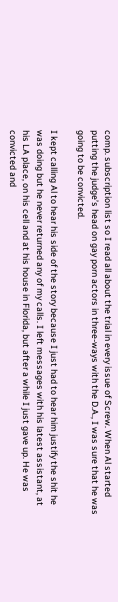comp. subscription list so I read all about the trial in every issue of Screw. When Al started putting the judge’s head on gay porn actors in three-ways with the D.A., I was sure that he was going to be convicted.

I kept calling Al to hear his side of the story because I just had to hear him justify the shit he was doing but he never returned any of my calls. I left messages with his latest assistant, at his LA place, on his cell and at his house in Florida, but after a while I just gave up. He was convicted and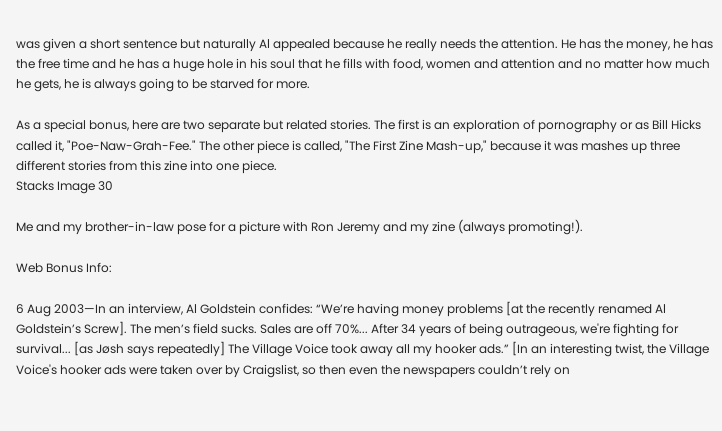was given a short sentence but naturally Al appealed because he really needs the attention. He has the money, he has the free time and he has a huge hole in his soul that he fills with food, women and attention and no matter how much he gets, he is always going to be starved for more.

As a special bonus, here are two separate but related stories. The first is an exploration of pornography or as Bill Hicks called it, "Poe-Naw-Grah-Fee." The other piece is called, "The First Zine Mash-up," because it was mashes up three different stories from this zine into one piece.
Stacks Image 30

Me and my brother-in-law pose for a picture with Ron Jeremy and my zine (always promoting!).

Web Bonus Info:

6 Aug 2003—In an interview, Al Goldstein confides: “We’re having money problems [at the recently renamed Al Goldstein’s Screw]. The men’s field sucks. Sales are off 70%... After 34 years of being outrageous, we're fighting for survival... [as Jøsh says repeatedly] The Village Voice took away all my hooker ads.” [In an interesting twist, the Village Voice's hooker ads were taken over by Craigslist, so then even the newspapers couldn’t rely on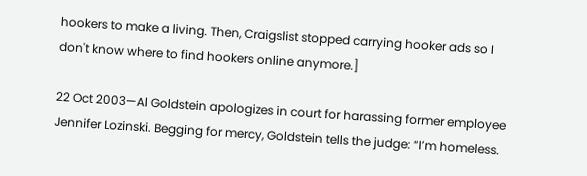hookers to make a living. Then, Craigslist stopped carrying hooker ads so I don't know where to find hookers online anymore.]

22 Oct 2003—Al Goldstein apologizes in court for harassing former employee Jennifer Lozinski. Begging for mercy, Goldstein tells the judge: “I’m homeless.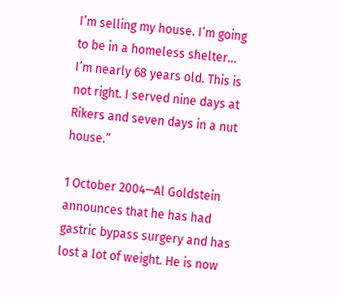I’m selling my house. I’m going to be in a homeless shelter... I’m nearly 68 years old. This is not right. I served nine days at Rikers and seven days in a nut house.”

1 October 2004—Al Goldstein announces that he has had gastric bypass surgery and has lost a lot of weight. He is now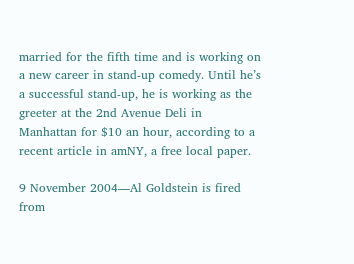married for the fifth time and is working on a new career in stand-up comedy. Until he’s a successful stand-up, he is working as the greeter at the 2nd Avenue Deli in Manhattan for $10 an hour, according to a recent article in amNY, a free local paper.

9 November 2004—Al Goldstein is fired from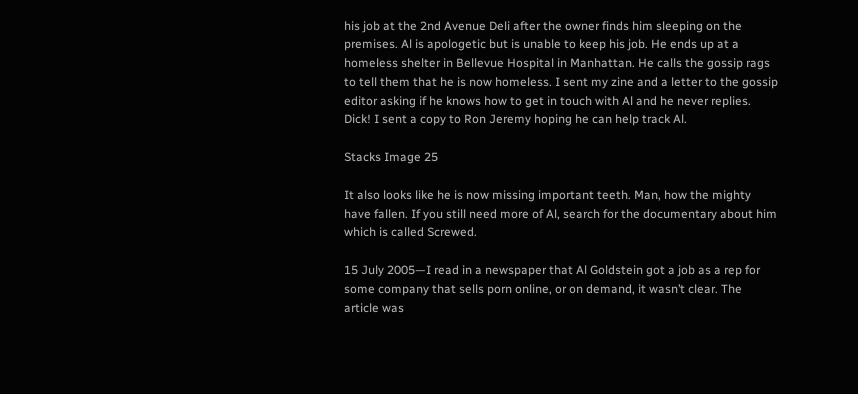his job at the 2nd Avenue Deli after the owner finds him sleeping on the premises. Al is apologetic but is unable to keep his job. He ends up at a homeless shelter in Bellevue Hospital in Manhattan. He calls the gossip rags to tell them that he is now homeless. I sent my zine and a letter to the gossip editor asking if he knows how to get in touch with Al and he never replies. Dick! I sent a copy to Ron Jeremy hoping he can help track Al.

Stacks Image 25

It also looks like he is now missing important teeth. Man, how the mighty have fallen. If you still need more of Al, search for the documentary about him which is called Screwed.

15 July 2005—I read in a newspaper that Al Goldstein got a job as a rep for some company that sells porn online, or on demand, it wasn’t clear. The article was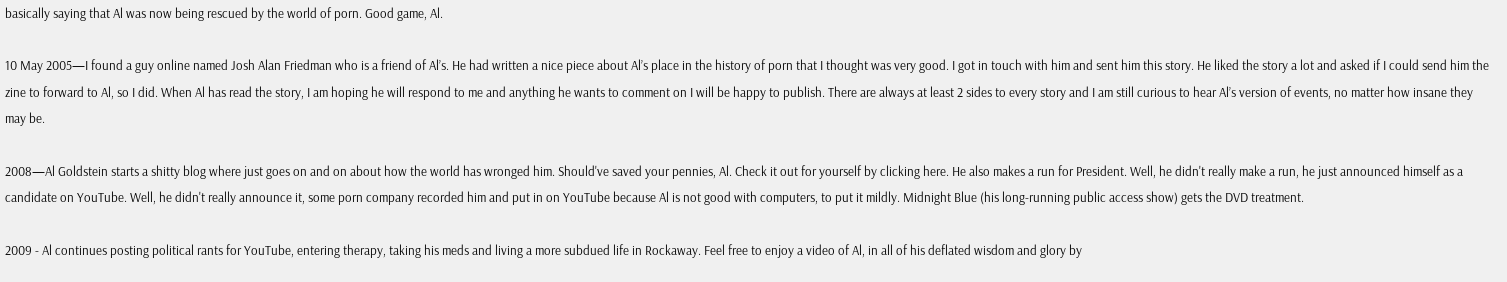basically saying that Al was now being rescued by the world of porn. Good game, Al.

10 May 2005—I found a guy online named Josh Alan Friedman who is a friend of Al’s. He had written a nice piece about Al’s place in the history of porn that I thought was very good. I got in touch with him and sent him this story. He liked the story a lot and asked if I could send him the zine to forward to Al, so I did. When Al has read the story, I am hoping he will respond to me and anything he wants to comment on I will be happy to publish. There are always at least 2 sides to every story and I am still curious to hear Al’s version of events, no matter how insane they may be.

2008—Al Goldstein starts a shitty blog where just goes on and on about how the world has wronged him. Should've saved your pennies, Al. Check it out for yourself by clicking here. He also makes a run for President. Well, he didn't really make a run, he just announced himself as a candidate on YouTube. Well, he didn't really announce it, some porn company recorded him and put in on YouTube because Al is not good with computers, to put it mildly. Midnight Blue (his long-running public access show) gets the DVD treatment.

2009 - Al continues posting political rants for YouTube, entering therapy, taking his meds and living a more subdued life in Rockaway. Feel free to enjoy a video of Al, in all of his deflated wisdom and glory by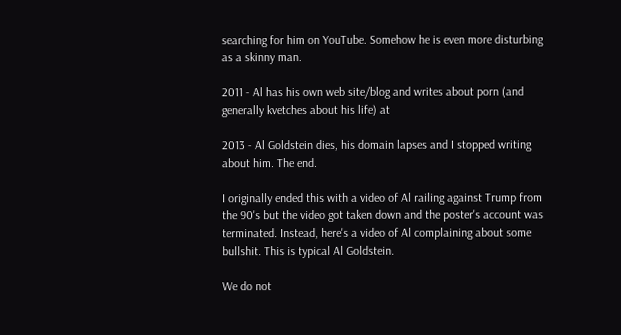searching for him on YouTube. Somehow he is even more disturbing as a skinny man.

2011 - Al has his own web site/blog and writes about porn (and generally kvetches about his life) at

2013 - Al Goldstein dies, his domain lapses and I stopped writing about him. The end.

I originally ended this with a video of Al railing against Trump from the 90's but the video got taken down and the poster's account was terminated. Instead, here's a video of Al complaining about some bullshit. This is typical Al Goldstein.

We do not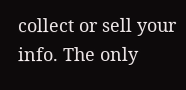collect or sell your info. The only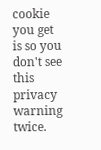cookie you get is so you don't see this privacy warning twice.